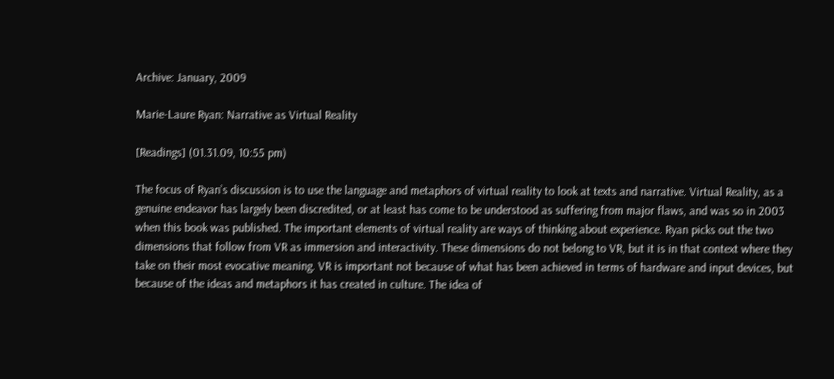Archive: January, 2009

Marie-Laure Ryan: Narrative as Virtual Reality

[Readings] (01.31.09, 10:55 pm)

The focus of Ryan’s discussion is to use the language and metaphors of virtual reality to look at texts and narrative. Virtual Reality, as a genuine endeavor has largely been discredited, or at least has come to be understood as suffering from major flaws, and was so in 2003 when this book was published. The important elements of virtual reality are ways of thinking about experience. Ryan picks out the two dimensions that follow from VR as immersion and interactivity. These dimensions do not belong to VR, but it is in that context where they take on their most evocative meaning. VR is important not because of what has been achieved in terms of hardware and input devices, but because of the ideas and metaphors it has created in culture. The idea of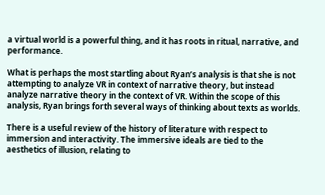a virtual world is a powerful thing, and it has roots in ritual, narrative, and performance.

What is perhaps the most startling about Ryan’s analysis is that she is not attempting to analyze VR in context of narrative theory, but instead analyze narrative theory in the context of VR. Within the scope of this analysis, Ryan brings forth several ways of thinking about texts as worlds.

There is a useful review of the history of literature with respect to immersion and interactivity. The immersive ideals are tied to the aesthetics of illusion, relating to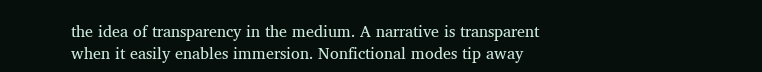the idea of transparency in the medium. A narrative is transparent when it easily enables immersion. Nonfictional modes tip away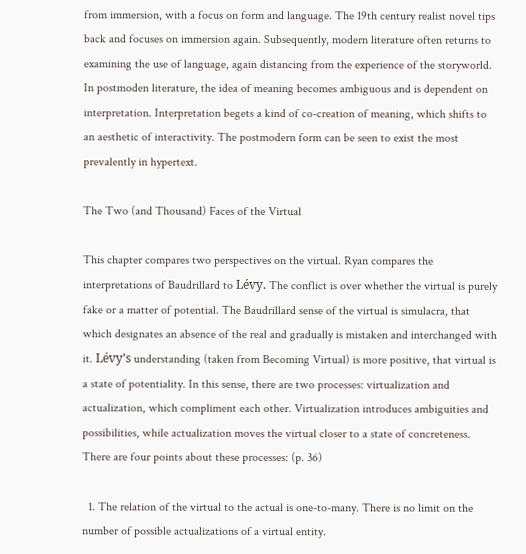from immersion, with a focus on form and language. The 19th century realist novel tips back and focuses on immersion again. Subsequently, modern literature often returns to examining the use of language, again distancing from the experience of the storyworld. In postmoden literature, the idea of meaning becomes ambiguous and is dependent on interpretation. Interpretation begets a kind of co-creation of meaning, which shifts to an aesthetic of interactivity. The postmodern form can be seen to exist the most prevalently in hypertext.

The Two (and Thousand) Faces of the Virtual

This chapter compares two perspectives on the virtual. Ryan compares the interpretations of Baudrillard to Lévy. The conflict is over whether the virtual is purely fake or a matter of potential. The Baudrillard sense of the virtual is simulacra, that which designates an absence of the real and gradually is mistaken and interchanged with it. Lévy’s understanding (taken from Becoming Virtual) is more positive, that virtual is a state of potentiality. In this sense, there are two processes: virtualization and actualization, which compliment each other. Virtualization introduces ambiguities and possibilities, while actualization moves the virtual closer to a state of concreteness. There are four points about these processes: (p. 36)

  1. The relation of the virtual to the actual is one-to-many. There is no limit on the number of possible actualizations of a virtual entity.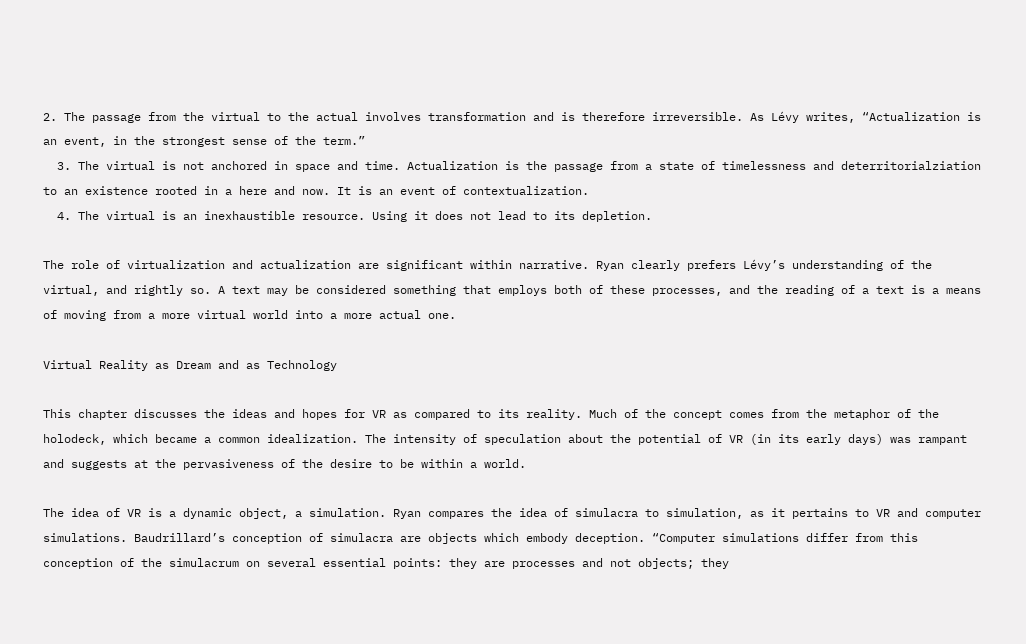2. The passage from the virtual to the actual involves transformation and is therefore irreversible. As Lévy writes, “Actualization is an event, in the strongest sense of the term.”
  3. The virtual is not anchored in space and time. Actualization is the passage from a state of timelessness and deterritorialziation to an existence rooted in a here and now. It is an event of contextualization.
  4. The virtual is an inexhaustible resource. Using it does not lead to its depletion.

The role of virtualization and actualization are significant within narrative. Ryan clearly prefers Lévy’s understanding of the virtual, and rightly so. A text may be considered something that employs both of these processes, and the reading of a text is a means of moving from a more virtual world into a more actual one.

Virtual Reality as Dream and as Technology

This chapter discusses the ideas and hopes for VR as compared to its reality. Much of the concept comes from the metaphor of the holodeck, which became a common idealization. The intensity of speculation about the potential of VR (in its early days) was rampant and suggests at the pervasiveness of the desire to be within a world.

The idea of VR is a dynamic object, a simulation. Ryan compares the idea of simulacra to simulation, as it pertains to VR and computer simulations. Baudrillard’s conception of simulacra are objects which embody deception. “Computer simulations differ from this conception of the simulacrum on several essential points: they are processes and not objects; they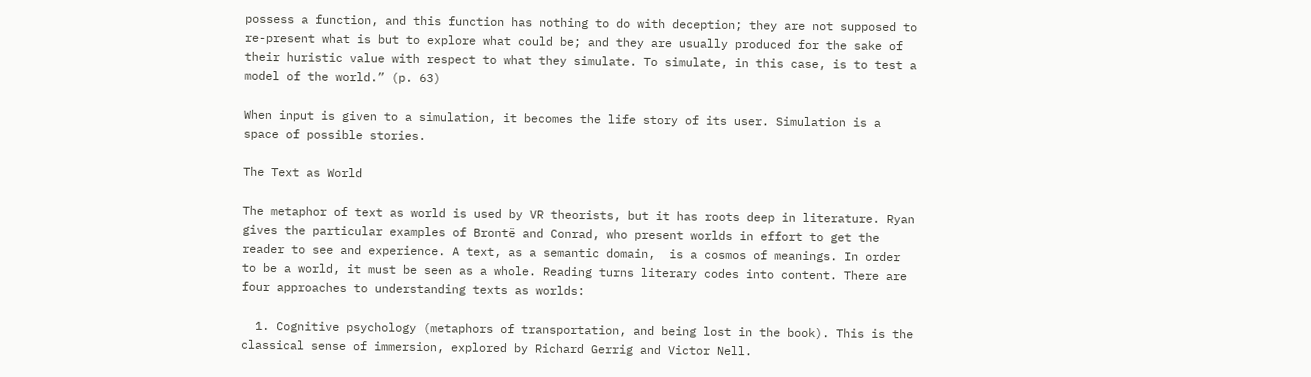possess a function, and this function has nothing to do with deception; they are not supposed to re-present what is but to explore what could be; and they are usually produced for the sake of their huristic value with respect to what they simulate. To simulate, in this case, is to test a model of the world.” (p. 63)

When input is given to a simulation, it becomes the life story of its user. Simulation is a space of possible stories.

The Text as World

The metaphor of text as world is used by VR theorists, but it has roots deep in literature. Ryan gives the particular examples of Brontë and Conrad, who present worlds in effort to get the reader to see and experience. A text, as a semantic domain,  is a cosmos of meanings. In order to be a world, it must be seen as a whole. Reading turns literary codes into content. There are four approaches to understanding texts as worlds:

  1. Cognitive psychology (metaphors of transportation, and being lost in the book). This is the classical sense of immersion, explored by Richard Gerrig and Victor Nell.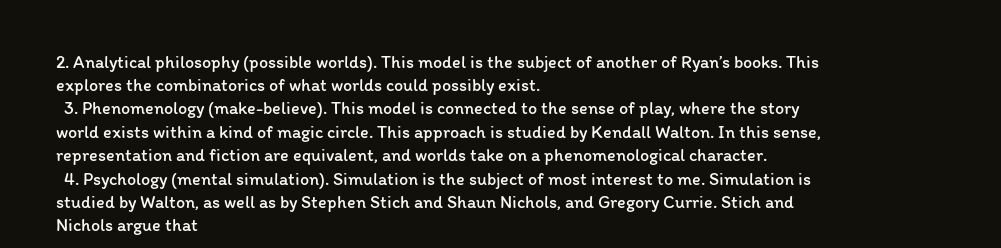2. Analytical philosophy (possible worlds). This model is the subject of another of Ryan’s books. This explores the combinatorics of what worlds could possibly exist.
  3. Phenomenology (make-believe). This model is connected to the sense of play, where the story world exists within a kind of magic circle. This approach is studied by Kendall Walton. In this sense, representation and fiction are equivalent, and worlds take on a phenomenological character.
  4. Psychology (mental simulation). Simulation is the subject of most interest to me. Simulation is studied by Walton, as well as by Stephen Stich and Shaun Nichols, and Gregory Currie. Stich and Nichols argue that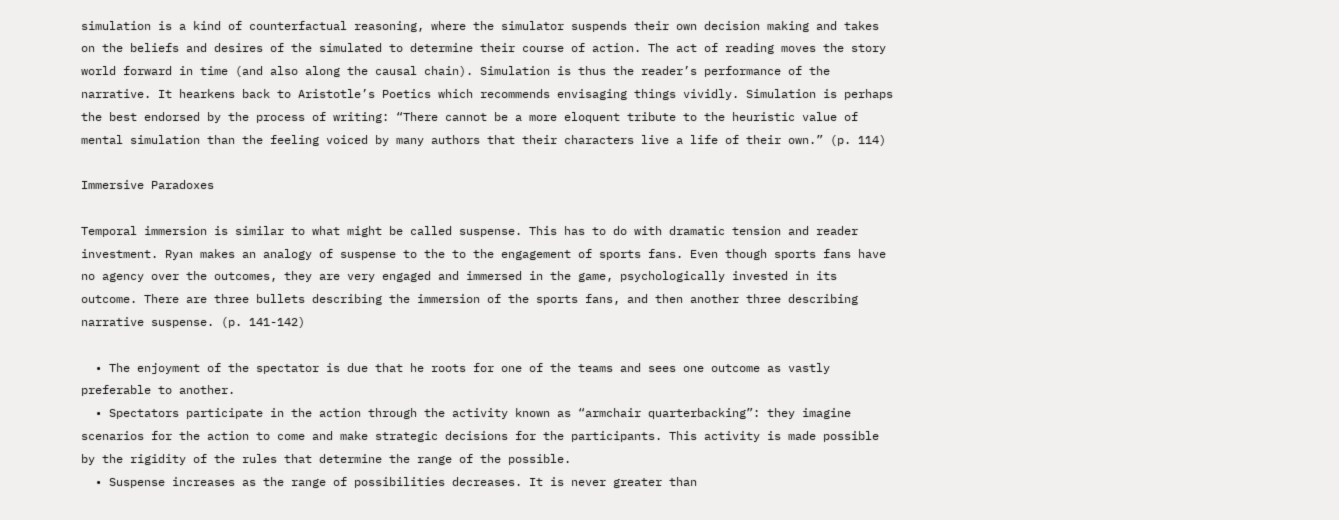simulation is a kind of counterfactual reasoning, where the simulator suspends their own decision making and takes on the beliefs and desires of the simulated to determine their course of action. The act of reading moves the story world forward in time (and also along the causal chain). Simulation is thus the reader’s performance of the narrative. It hearkens back to Aristotle’s Poetics which recommends envisaging things vividly. Simulation is perhaps the best endorsed by the process of writing: “There cannot be a more eloquent tribute to the heuristic value of mental simulation than the feeling voiced by many authors that their characters live a life of their own.” (p. 114)

Immersive Paradoxes

Temporal immersion is similar to what might be called suspense. This has to do with dramatic tension and reader investment. Ryan makes an analogy of suspense to the to the engagement of sports fans. Even though sports fans have no agency over the outcomes, they are very engaged and immersed in the game, psychologically invested in its outcome. There are three bullets describing the immersion of the sports fans, and then another three describing narrative suspense. (p. 141-142)

  • The enjoyment of the spectator is due that he roots for one of the teams and sees one outcome as vastly preferable to another.
  • Spectators participate in the action through the activity known as “armchair quarterbacking”: they imagine scenarios for the action to come and make strategic decisions for the participants. This activity is made possible by the rigidity of the rules that determine the range of the possible.
  • Suspense increases as the range of possibilities decreases. It is never greater than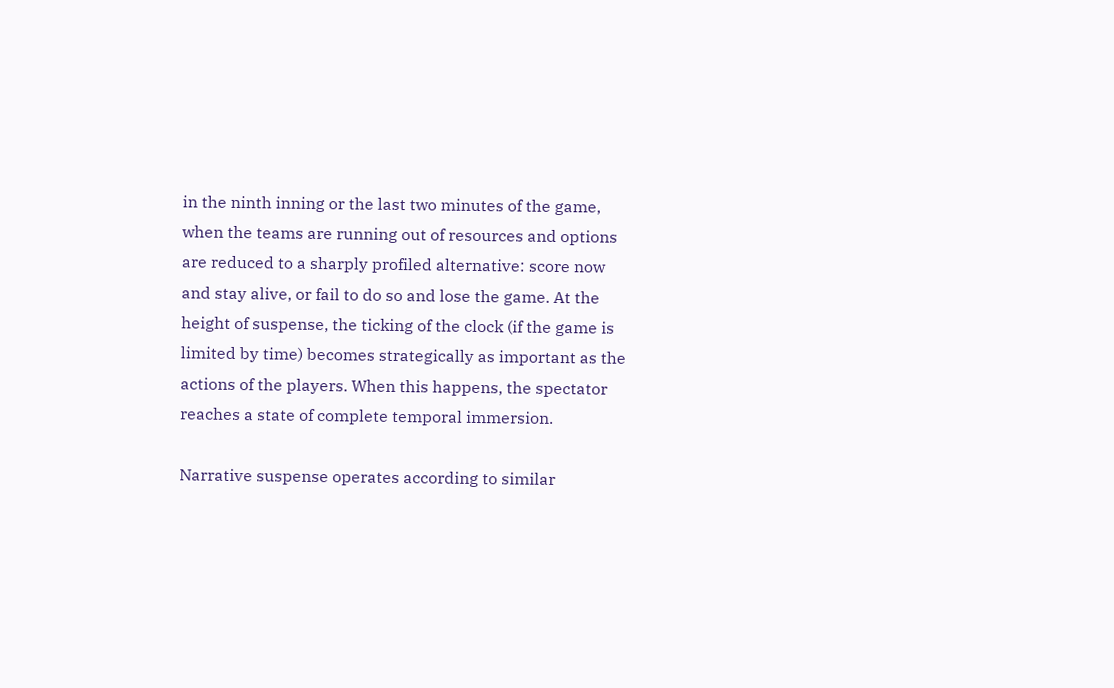in the ninth inning or the last two minutes of the game, when the teams are running out of resources and options are reduced to a sharply profiled alternative: score now and stay alive, or fail to do so and lose the game. At the height of suspense, the ticking of the clock (if the game is limited by time) becomes strategically as important as the actions of the players. When this happens, the spectator reaches a state of complete temporal immersion.

Narrative suspense operates according to similar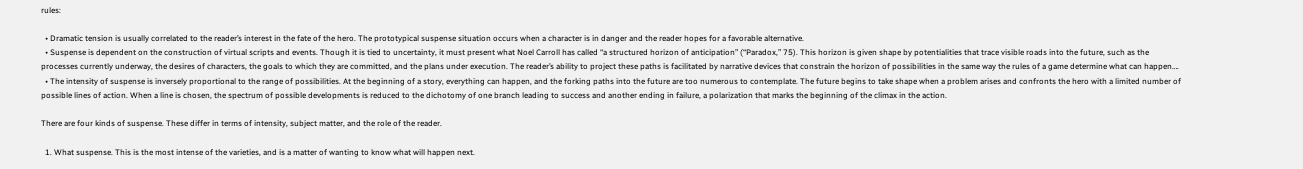rules:

  • Dramatic tension is usually correlated to the reader’s interest in the fate of the hero. The prototypical suspense situation occurs when a character is in danger and the reader hopes for a favorable alternative.
  • Suspense is dependent on the construction of virtual scripts and events. Though it is tied to uncertainty, it must present what Noel Carroll has called “a structured horizon of anticipation” (“Paradox,” 75). This horizon is given shape by potentialities that trace visible roads into the future, such as the processes currently underway, the desires of characters, the goals to which they are committed, and the plans under execution. The reader’s ability to project these paths is facilitated by narrative devices that constrain the horizon of possibilities in the same way the rules of a game determine what can happen….
  • The intensity of suspense is inversely proportional to the range of possibilities. At the beginning of a story, everything can happen, and the forking paths into the future are too numerous to contemplate. The future begins to take shape when a problem arises and confronts the hero with a limited number of possible lines of action. When a line is chosen, the spectrum of possible developments is reduced to the dichotomy of one branch leading to success and another ending in failure, a polarization that marks the beginning of the climax in the action.

There are four kinds of suspense. These differ in terms of intensity, subject matter, and the role of the reader.

  1. What suspense. This is the most intense of the varieties, and is a matter of wanting to know what will happen next.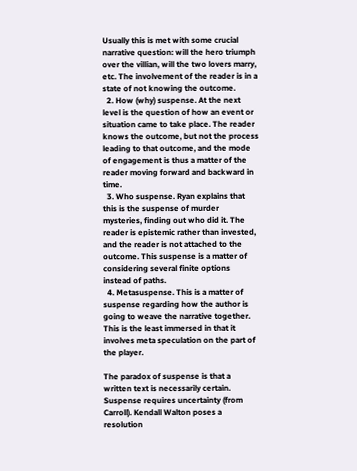Usually this is met with some crucial narrative question: will the hero triumph over the villian, will the two lovers marry, etc. The involvement of the reader is in a state of not knowing the outcome.
  2. How (why) suspense. At the next level is the question of how an event or situation came to take place. The reader knows the outcome, but not the process leading to that outcome, and the mode of engagement is thus a matter of the reader moving forward and backward in time.
  3. Who suspense. Ryan explains that this is the suspense of murder mysteries, finding out who did it. The reader is epistemic rather than invested, and the reader is not attached to the outcome. This suspense is a matter of considering several finite options instead of paths.
  4. Metasuspense. This is a matter of suspense regarding how the author is going to weave the narrative together. This is the least immersed in that it involves meta speculation on the part of the player.

The paradox of suspense is that a written text is necessarily certain. Suspense requires uncertainty (from Carroll). Kendall Walton poses a resolution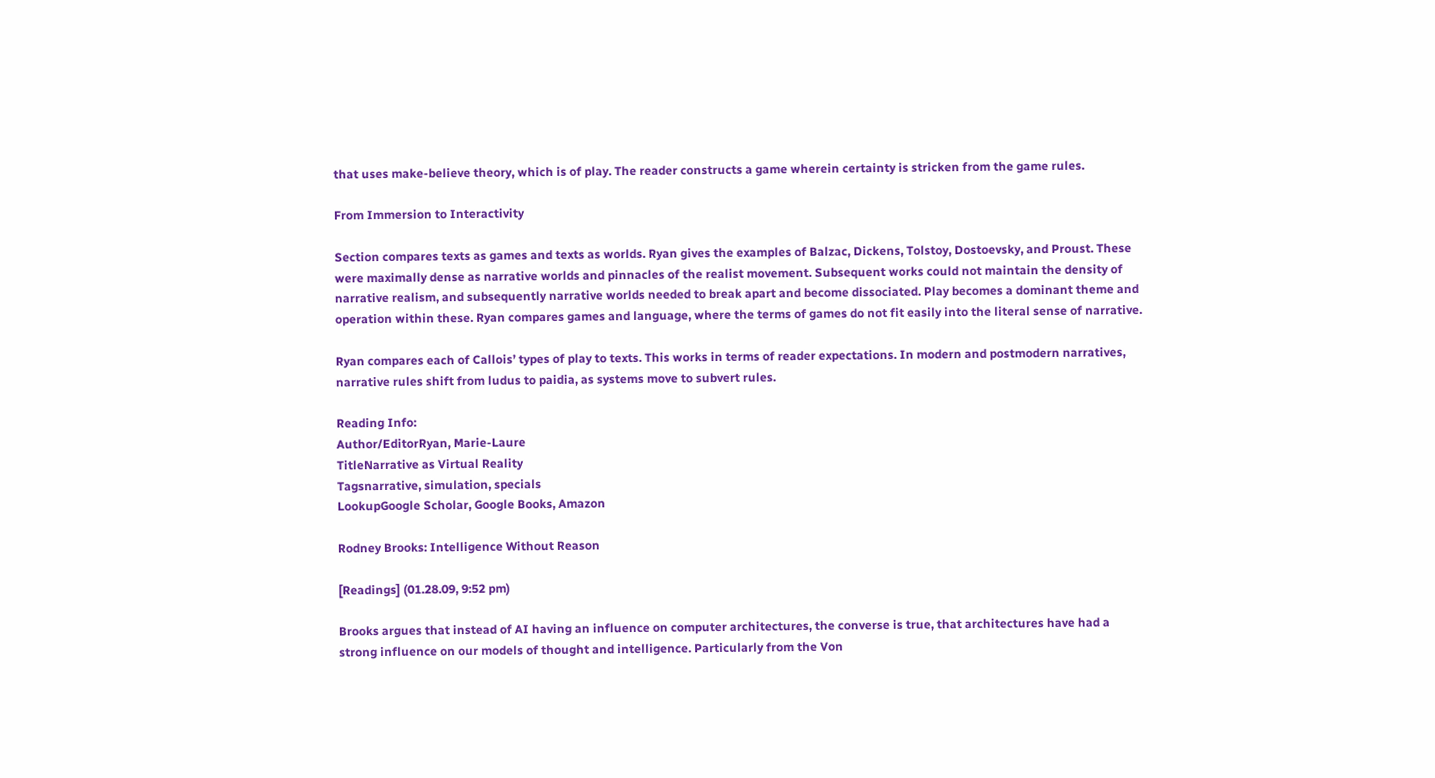that uses make-believe theory, which is of play. The reader constructs a game wherein certainty is stricken from the game rules.

From Immersion to Interactivity

Section compares texts as games and texts as worlds. Ryan gives the examples of Balzac, Dickens, Tolstoy, Dostoevsky, and Proust. These were maximally dense as narrative worlds and pinnacles of the realist movement. Subsequent works could not maintain the density of narrative realism, and subsequently narrative worlds needed to break apart and become dissociated. Play becomes a dominant theme and operation within these. Ryan compares games and language, where the terms of games do not fit easily into the literal sense of narrative.

Ryan compares each of Callois’ types of play to texts. This works in terms of reader expectations. In modern and postmodern narratives, narrative rules shift from ludus to paidia, as systems move to subvert rules.

Reading Info:
Author/EditorRyan, Marie-Laure
TitleNarrative as Virtual Reality
Tagsnarrative, simulation, specials
LookupGoogle Scholar, Google Books, Amazon

Rodney Brooks: Intelligence Without Reason

[Readings] (01.28.09, 9:52 pm)

Brooks argues that instead of AI having an influence on computer architectures, the converse is true, that architectures have had a strong influence on our models of thought and intelligence. Particularly from the Von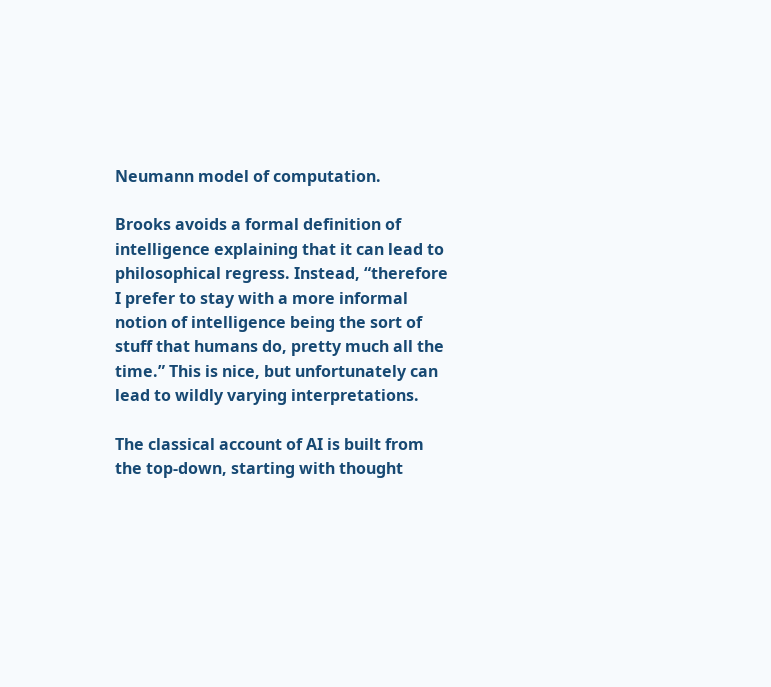Neumann model of computation.

Brooks avoids a formal definition of intelligence explaining that it can lead to philosophical regress. Instead, “therefore I prefer to stay with a more informal notion of intelligence being the sort of stuff that humans do, pretty much all the time.” This is nice, but unfortunately can lead to wildly varying interpretations.

The classical account of AI is built from the top-down, starting with thought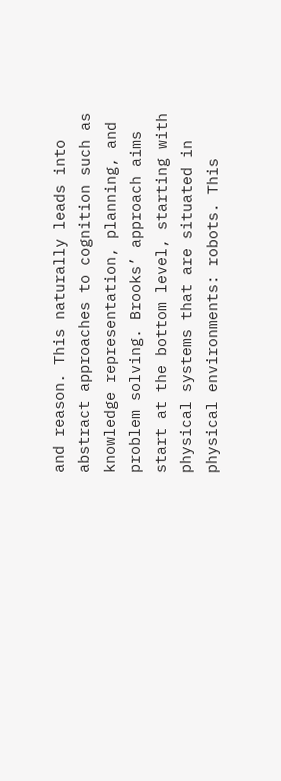and reason. This naturally leads into abstract approaches to cognition such as knowledge representation, planning, and problem solving. Brooks’ approach aims start at the bottom level, starting with physical systems that are situated in physical environments: robots. This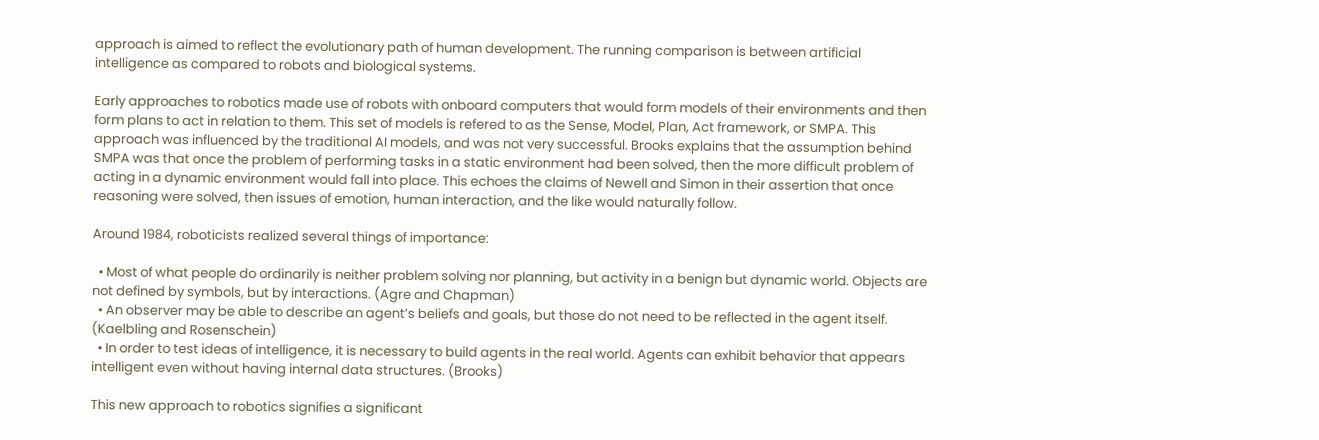approach is aimed to reflect the evolutionary path of human development. The running comparison is between artificial intelligence as compared to robots and biological systems.

Early approaches to robotics made use of robots with onboard computers that would form models of their environments and then form plans to act in relation to them. This set of models is refered to as the Sense, Model, Plan, Act framework, or SMPA. This approach was influenced by the traditional AI models, and was not very successful. Brooks explains that the assumption behind SMPA was that once the problem of performing tasks in a static environment had been solved, then the more difficult problem of acting in a dynamic environment would fall into place. This echoes the claims of Newell and Simon in their assertion that once reasoning were solved, then issues of emotion, human interaction, and the like would naturally follow.

Around 1984, roboticists realized several things of importance:

  • Most of what people do ordinarily is neither problem solving nor planning, but activity in a benign but dynamic world. Objects are not defined by symbols, but by interactions. (Agre and Chapman)
  • An observer may be able to describe an agent’s beliefs and goals, but those do not need to be reflected in the agent itself. (Kaelbling and Rosenschein)
  • In order to test ideas of intelligence, it is necessary to build agents in the real world. Agents can exhibit behavior that appears intelligent even without having internal data structures. (Brooks)

This new approach to robotics signifies a significant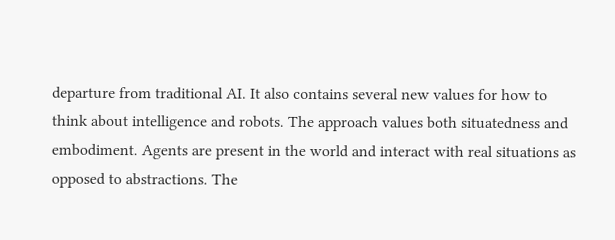departure from traditional AI. It also contains several new values for how to think about intelligence and robots. The approach values both situatedness and embodiment. Agents are present in the world and interact with real situations as opposed to abstractions. The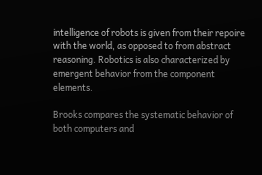intelligence of robots is given from their repoire with the world, as opposed to from abstract reasoning. Robotics is also characterized by emergent behavior from the component elements.

Brooks compares the systematic behavior of both computers and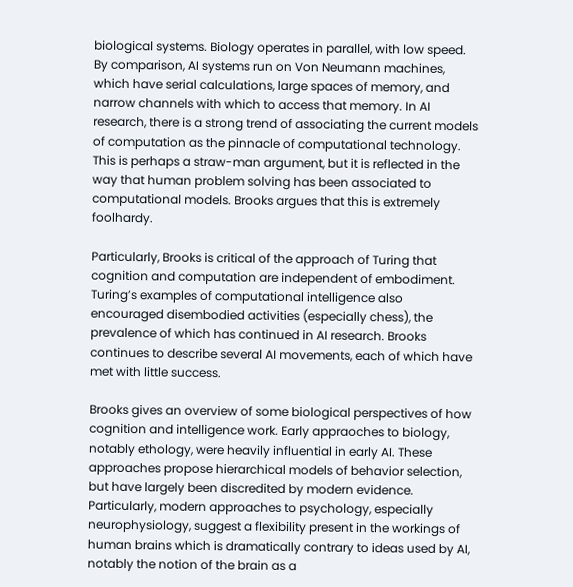biological systems. Biology operates in parallel, with low speed. By comparison, AI systems run on Von Neumann machines, which have serial calculations, large spaces of memory, and narrow channels with which to access that memory. In AI research, there is a strong trend of associating the current models of computation as the pinnacle of computational technology. This is perhaps a straw-man argument, but it is reflected in the way that human problem solving has been associated to computational models. Brooks argues that this is extremely foolhardy.

Particularly, Brooks is critical of the approach of Turing that cognition and computation are independent of embodiment. Turing’s examples of computational intelligence also encouraged disembodied activities (especially chess), the prevalence of which has continued in AI research. Brooks continues to describe several AI movements, each of which have met with little success.

Brooks gives an overview of some biological perspectives of how cognition and intelligence work. Early appraoches to biology, notably ethology, were heavily influential in early AI. These approaches propose hierarchical models of behavior selection, but have largely been discredited by modern evidence. Particularly, modern approaches to psychology, especially neurophysiology, suggest a flexibility present in the workings of human brains which is dramatically contrary to ideas used by AI, notably the notion of the brain as a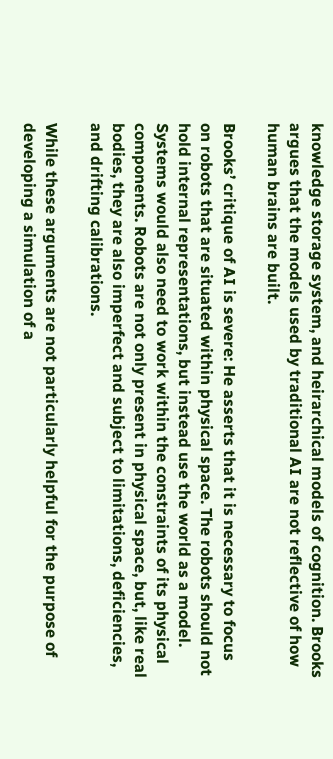knowledge storage system, and heirarchical models of cognition. Brooks argues that the models used by traditional AI are not reflective of how human brains are built.

Brooks’ critique of AI is severe: He asserts that it is necessary to focus on robots that are situated within physical space. The robots should not hold internal representations, but instead use the world as a model. Systems would also need to work within the constraints of its physical components. Robots are not only present in physical space, but, like real bodies, they are also imperfect and subject to limitations, deficiencies, and drifting calibrations.

While these arguments are not particularly helpful for the purpose of developing a simulation of a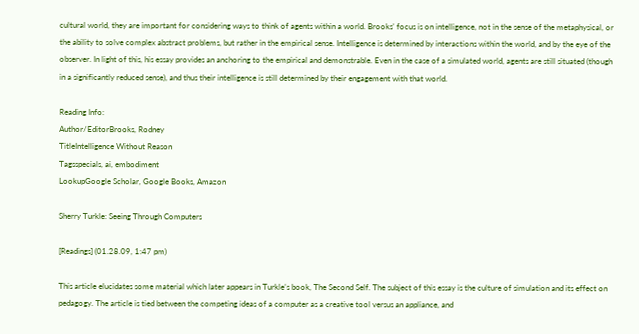cultural world, they are important for considering ways to think of agents within a world. Brooks’ focus is on intelligence, not in the sense of the metaphysical, or the ability to solve complex abstract problems, but rather in the empirical sense. Intelligence is determined by interactions within the world, and by the eye of the observer. In light of this, his essay provides an anchoring to the empirical and demonstrable. Even in the case of a simulated world, agents are still situated (though in a significantly reduced sense), and thus their intelligence is still determined by their engagement with that world.

Reading Info:
Author/EditorBrooks, Rodney
TitleIntelligence Without Reason
Tagsspecials, ai, embodiment
LookupGoogle Scholar, Google Books, Amazon

Sherry Turkle: Seeing Through Computers

[Readings] (01.28.09, 1:47 pm)

This article elucidates some material which later appears in Turkle’s book, The Second Self. The subject of this essay is the culture of simulation and its effect on pedagogy. The article is tied between the competing ideas of a computer as a creative tool versus an appliance, and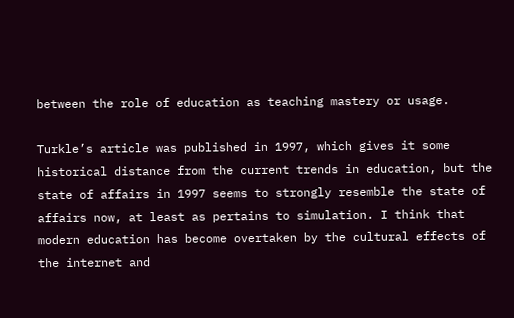between the role of education as teaching mastery or usage.

Turkle’s article was published in 1997, which gives it some historical distance from the current trends in education, but the state of affairs in 1997 seems to strongly resemble the state of affairs now, at least as pertains to simulation. I think that modern education has become overtaken by the cultural effects of the internet and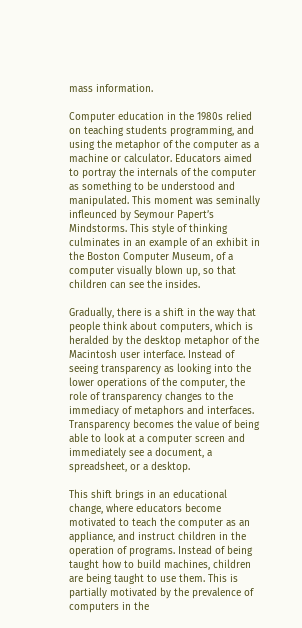mass information.

Computer education in the 1980s relied on teaching students programming, and using the metaphor of the computer as a machine or calculator. Educators aimed to portray the internals of the computer as something to be understood and manipulated. This moment was seminally infleunced by Seymour Papert’s Mindstorms. This style of thinking culminates in an example of an exhibit in the Boston Computer Museum, of a computer visually blown up, so that children can see the insides.

Gradually, there is a shift in the way that people think about computers, which is heralded by the desktop metaphor of the Macintosh user interface. Instead of seeing transparency as looking into the lower operations of the computer, the role of transparency changes to the immediacy of metaphors and interfaces. Transparency becomes the value of being able to look at a computer screen and immediately see a document, a spreadsheet, or a desktop.

This shift brings in an educational change, where educators become motivated to teach the computer as an appliance, and instruct children in the operation of programs. Instead of being taught how to build machines, children are being taught to use them. This is partially motivated by the prevalence of computers in the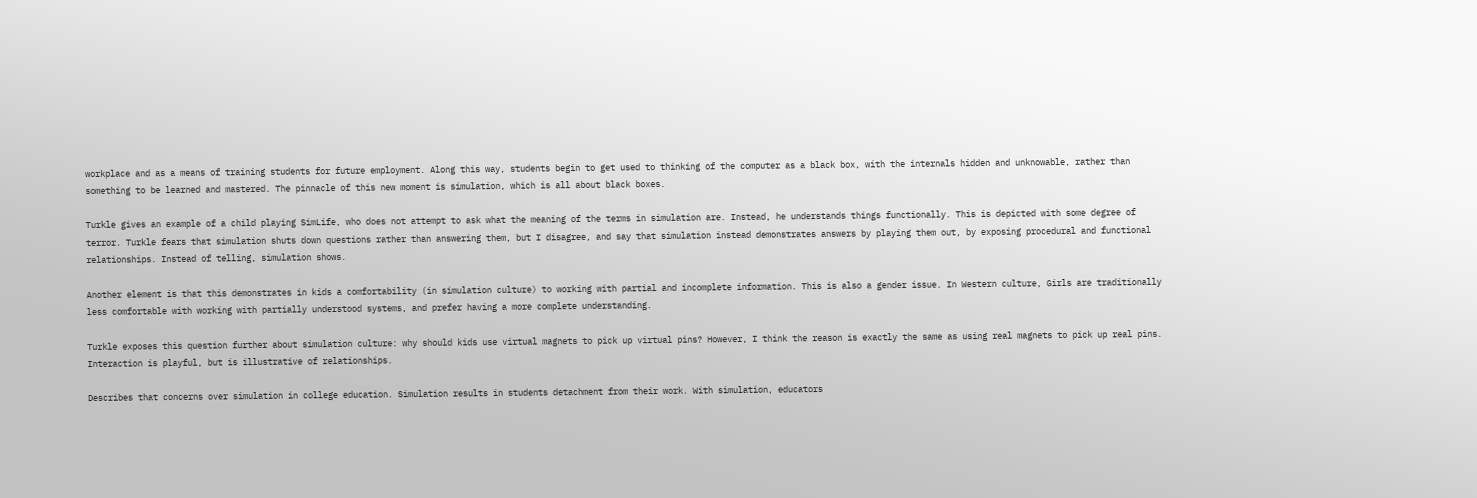workplace and as a means of training students for future employment. Along this way, students begin to get used to thinking of the computer as a black box, with the internals hidden and unknowable, rather than something to be learned and mastered. The pinnacle of this new moment is simulation, which is all about black boxes.

Turkle gives an example of a child playing SimLife, who does not attempt to ask what the meaning of the terms in simulation are. Instead, he understands things functionally. This is depicted with some degree of terror. Turkle fears that simulation shuts down questions rather than answering them, but I disagree, and say that simulation instead demonstrates answers by playing them out, by exposing procedural and functional relationships. Instead of telling, simulation shows.

Another element is that this demonstrates in kids a comfortability (in simulation culture) to working with partial and incomplete information. This is also a gender issue. In Western culture, Girls are traditionally less comfortable with working with partially understood systems, and prefer having a more complete understanding.

Turkle exposes this question further about simulation culture: why should kids use virtual magnets to pick up virtual pins? However, I think the reason is exactly the same as using real magnets to pick up real pins. Interaction is playful, but is illustrative of relationships.

Describes that concerns over simulation in college education. Simulation results in students detachment from their work. With simulation, educators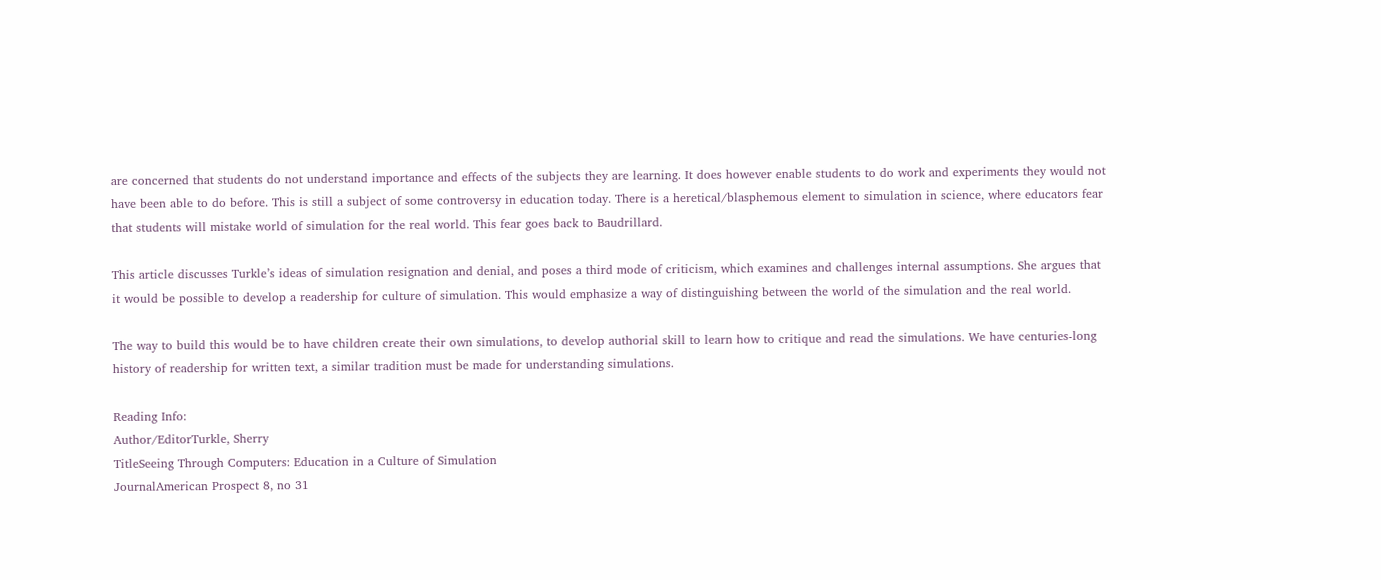are concerned that students do not understand importance and effects of the subjects they are learning. It does however enable students to do work and experiments they would not have been able to do before. This is still a subject of some controversy in education today. There is a heretical/blasphemous element to simulation in science, where educators fear that students will mistake world of simulation for the real world. This fear goes back to Baudrillard.

This article discusses Turkle’s ideas of simulation resignation and denial, and poses a third mode of criticism, which examines and challenges internal assumptions. She argues that it would be possible to develop a readership for culture of simulation. This would emphasize a way of distinguishing between the world of the simulation and the real world.

The way to build this would be to have children create their own simulations, to develop authorial skill to learn how to critique and read the simulations. We have centuries-long history of readership for written text, a similar tradition must be made for understanding simulations.

Reading Info:
Author/EditorTurkle, Sherry
TitleSeeing Through Computers: Education in a Culture of Simulation
JournalAmerican Prospect 8, no 31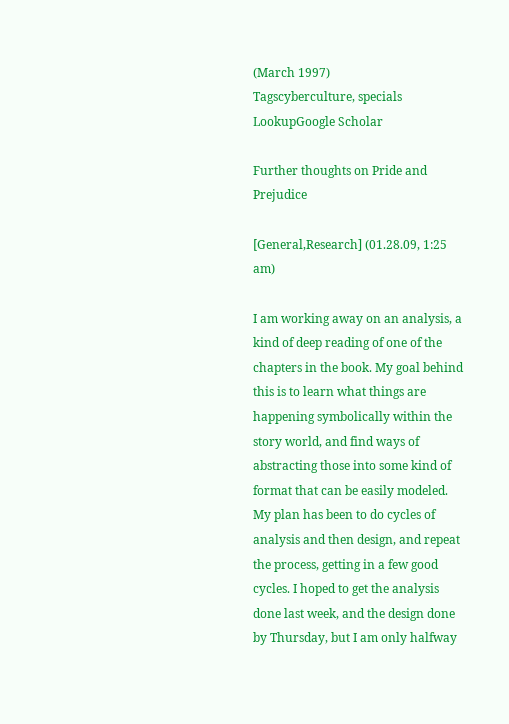(March 1997)
Tagscyberculture, specials
LookupGoogle Scholar

Further thoughts on Pride and Prejudice

[General,Research] (01.28.09, 1:25 am)

I am working away on an analysis, a kind of deep reading of one of the chapters in the book. My goal behind this is to learn what things are happening symbolically within the story world, and find ways of abstracting those into some kind of format that can be easily modeled. My plan has been to do cycles of analysis and then design, and repeat the process, getting in a few good cycles. I hoped to get the analysis done last week, and the design done by Thursday, but I am only halfway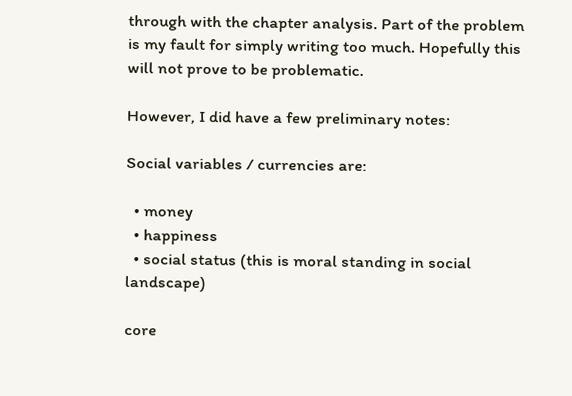through with the chapter analysis. Part of the problem is my fault for simply writing too much. Hopefully this will not prove to be problematic.

However, I did have a few preliminary notes:

Social variables / currencies are:

  • money
  • happiness
  • social status (this is moral standing in social landscape)

core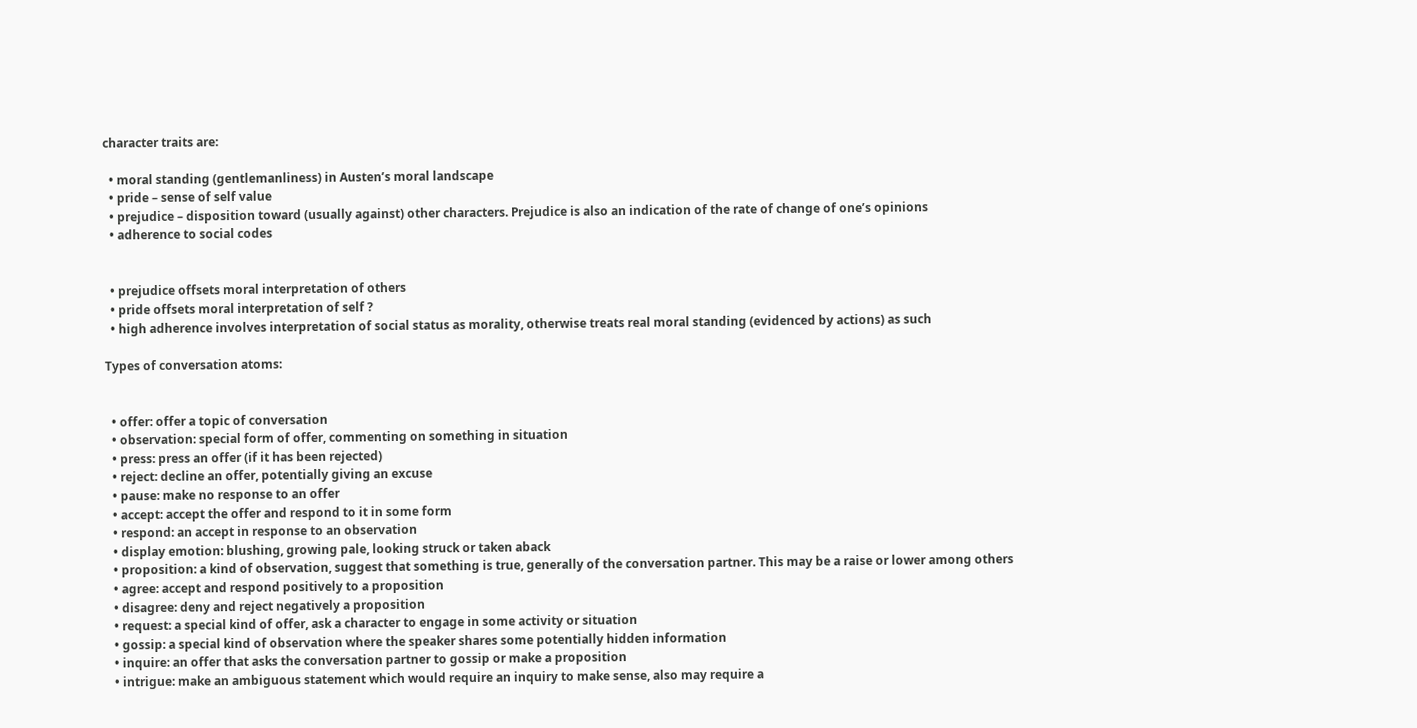character traits are:

  • moral standing (gentlemanliness) in Austen’s moral landscape
  • pride – sense of self value
  • prejudice – disposition toward (usually against) other characters. Prejudice is also an indication of the rate of change of one’s opinions
  • adherence to social codes


  • prejudice offsets moral interpretation of others
  • pride offsets moral interpretation of self ?
  • high adherence involves interpretation of social status as morality, otherwise treats real moral standing (evidenced by actions) as such

Types of conversation atoms:


  • offer: offer a topic of conversation
  • observation: special form of offer, commenting on something in situation
  • press: press an offer (if it has been rejected)
  • reject: decline an offer, potentially giving an excuse
  • pause: make no response to an offer
  • accept: accept the offer and respond to it in some form
  • respond: an accept in response to an observation
  • display emotion: blushing, growing pale, looking struck or taken aback
  • proposition: a kind of observation, suggest that something is true, generally of the conversation partner. This may be a raise or lower among others
  • agree: accept and respond positively to a proposition
  • disagree: deny and reject negatively a proposition
  • request: a special kind of offer, ask a character to engage in some activity or situation
  • gossip: a special kind of observation where the speaker shares some potentially hidden information
  • inquire: an offer that asks the conversation partner to gossip or make a proposition
  • intrigue: make an ambiguous statement which would require an inquiry to make sense, also may require a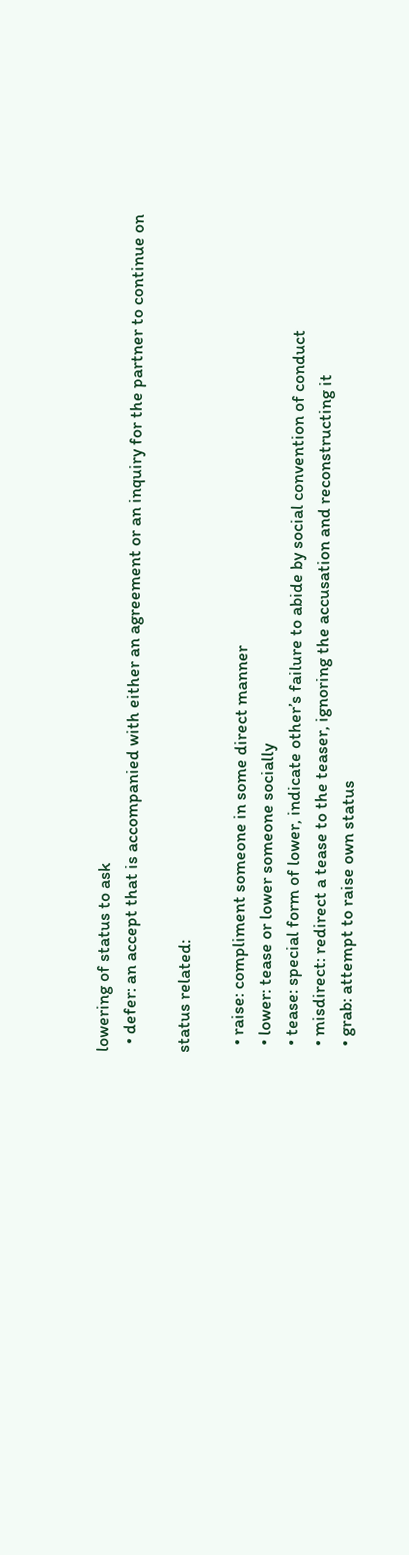lowering of status to ask
  • defer: an accept that is accompanied with either an agreement or an inquiry for the partner to continue on

status related:

  • raise: compliment someone in some direct manner
  • lower: tease or lower someone socially
  • tease: special form of lower, indicate other’s failure to abide by social convention of conduct
  • misdirect: redirect a tease to the teaser, ignoring the accusation and reconstructing it
  • grab: attempt to raise own status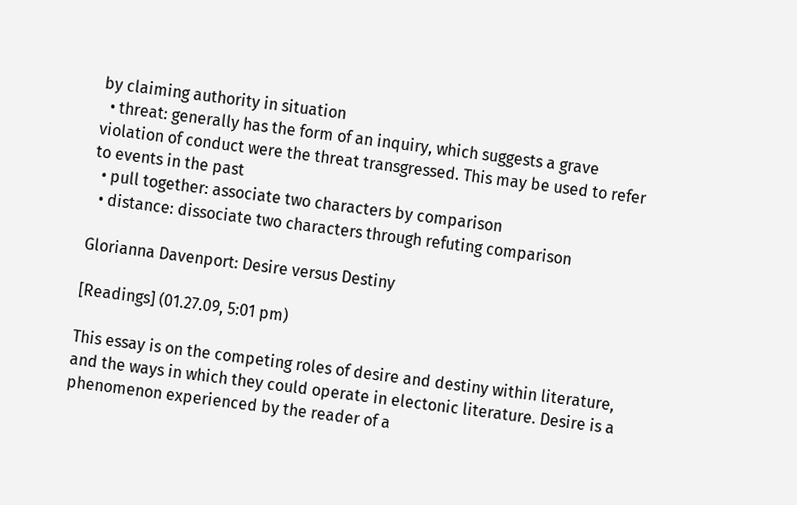by claiming authority in situation
  • threat: generally has the form of an inquiry, which suggests a grave violation of conduct were the threat transgressed. This may be used to refer to events in the past
  • pull together: associate two characters by comparison
  • distance: dissociate two characters through refuting comparison

Glorianna Davenport: Desire versus Destiny

[Readings] (01.27.09, 5:01 pm)

This essay is on the competing roles of desire and destiny within literature, and the ways in which they could operate in electonic literature. Desire is a phenomenon experienced by the reader of a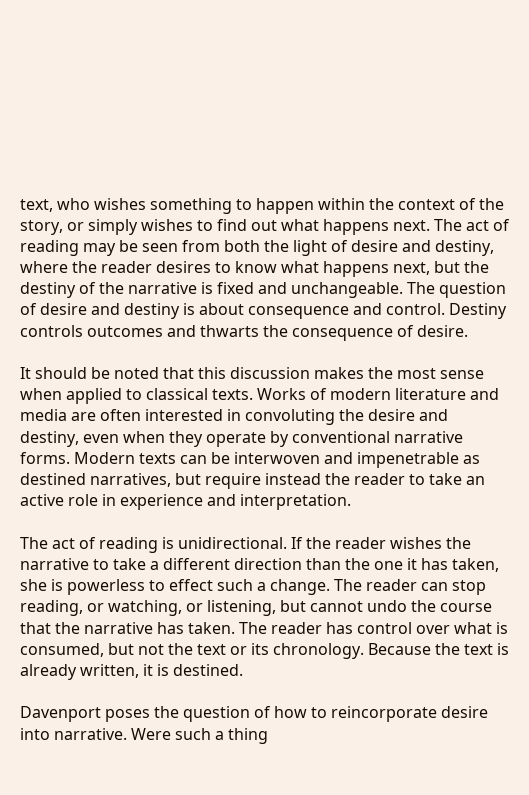text, who wishes something to happen within the context of the story, or simply wishes to find out what happens next. The act of reading may be seen from both the light of desire and destiny, where the reader desires to know what happens next, but the destiny of the narrative is fixed and unchangeable. The question of desire and destiny is about consequence and control. Destiny controls outcomes and thwarts the consequence of desire.

It should be noted that this discussion makes the most sense when applied to classical texts. Works of modern literature and media are often interested in convoluting the desire and destiny, even when they operate by conventional narrative forms. Modern texts can be interwoven and impenetrable as destined narratives, but require instead the reader to take an active role in experience and interpretation.

The act of reading is unidirectional. If the reader wishes the narrative to take a different direction than the one it has taken, she is powerless to effect such a change. The reader can stop reading, or watching, or listening, but cannot undo the course that the narrative has taken. The reader has control over what is consumed, but not the text or its chronology. Because the text is already written, it is destined.

Davenport poses the question of how to reincorporate desire into narrative. Were such a thing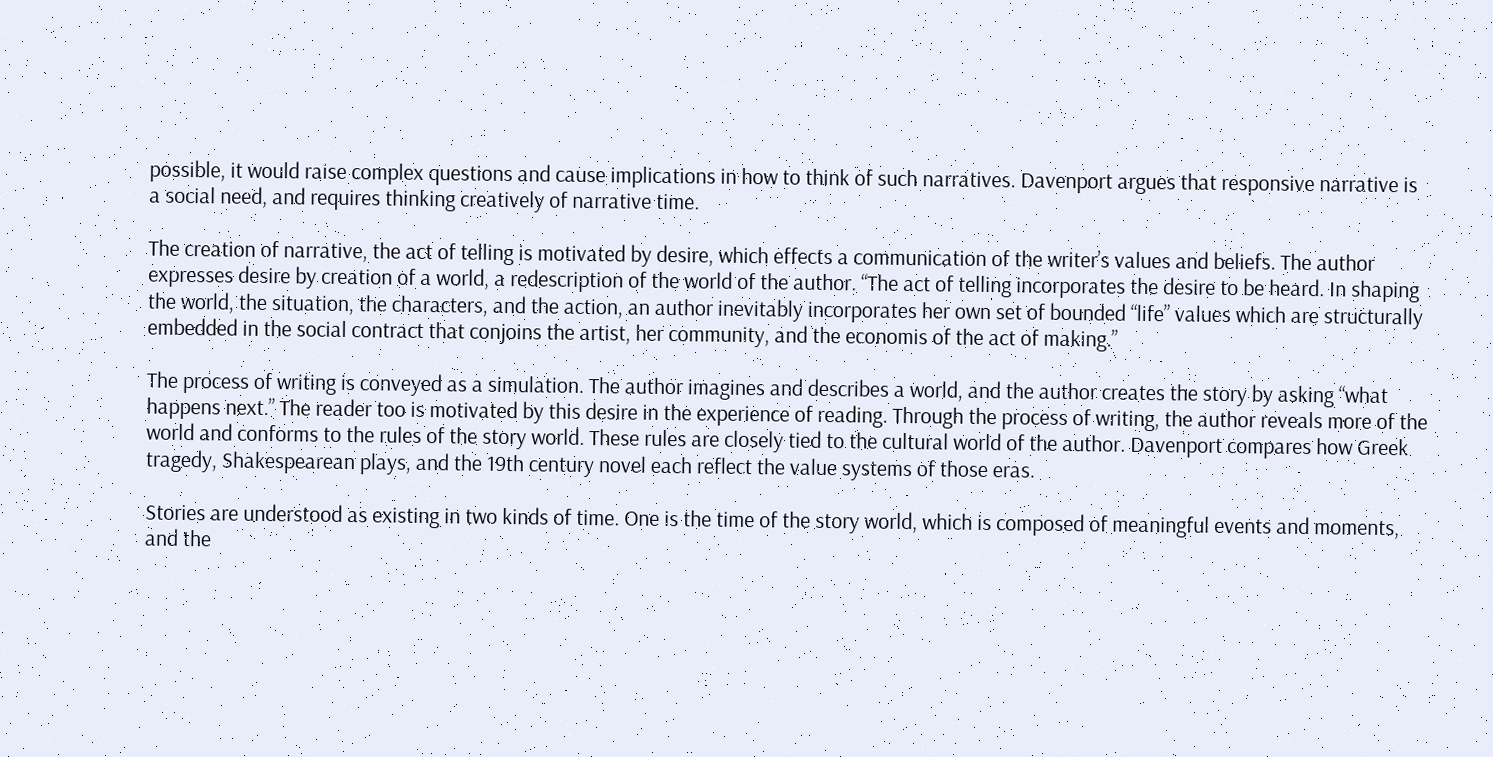possible, it would raise complex questions and cause implications in how to think of such narratives. Davenport argues that responsive narrative is a social need, and requires thinking creatively of narrative time.

The creation of narrative, the act of telling is motivated by desire, which effects a communication of the writer’s values and beliefs. The author expresses desire by creation of a world, a redescription of the world of the author. “The act of telling incorporates the desire to be heard. In shaping the world, the situation, the characters, and the action, an author inevitably incorporates her own set of bounded “life” values which are structurally embedded in the social contract that conjoins the artist, her community, and the economis of the act of making.”

The process of writing is conveyed as a simulation. The author imagines and describes a world, and the author creates the story by asking “what happens next.” The reader too is motivated by this desire in the experience of reading. Through the process of writing, the author reveals more of the world and conforms to the rules of the story world. These rules are closely tied to the cultural world of the author. Davenport compares how Greek tragedy, Shakespearean plays, and the 19th century novel each reflect the value systems of those eras.

Stories are understood as existing in two kinds of time. One is the time of the story world, which is composed of meaningful events and moments, and the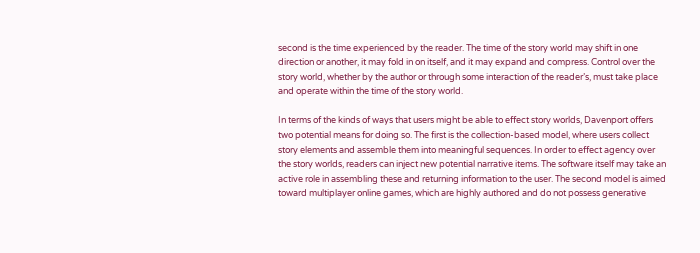second is the time experienced by the reader. The time of the story world may shift in one direction or another, it may fold in on itself, and it may expand and compress. Control over the story world, whether by the author or through some interaction of the reader’s, must take place and operate within the time of the story world.

In terms of the kinds of ways that users might be able to effect story worlds, Davenport offers two potential means for doing so. The first is the collection-based model, where users collect story elements and assemble them into meaningful sequences. In order to effect agency over the story worlds, readers can inject new potential narrative items. The software itself may take an active role in assembling these and returning information to the user. The second model is aimed toward multiplayer online games, which are highly authored and do not possess generative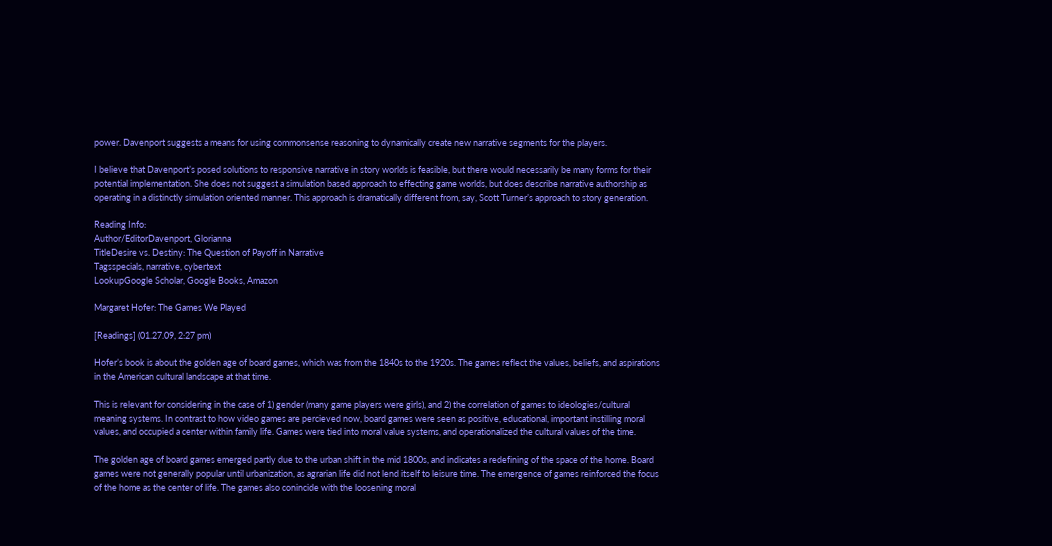power. Davenport suggests a means for using commonsense reasoning to dynamically create new narrative segments for the players.

I believe that Davenport’s posed solutions to responsive narrative in story worlds is feasible, but there would necessarily be many forms for their potential implementation. She does not suggest a simulation based approach to effecting game worlds, but does describe narrative authorship as operating in a distinctly simulation oriented manner. This approach is dramatically different from, say, Scott Turner’s approach to story generation.

Reading Info:
Author/EditorDavenport, Glorianna
TitleDesire vs. Destiny: The Question of Payoff in Narrative
Tagsspecials, narrative, cybertext
LookupGoogle Scholar, Google Books, Amazon

Margaret Hofer: The Games We Played

[Readings] (01.27.09, 2:27 pm)

Hofer’s book is about the golden age of board games, which was from the 1840s to the 1920s. The games reflect the values, beliefs, and aspirations in the American cultural landscape at that time.

This is relevant for considering in the case of 1) gender (many game players were girls), and 2) the correlation of games to ideologies/cultural meaning systems. In contrast to how video games are percieved now, board games were seen as positive, educational, important instilling moral values, and occupied a center within family life. Games were tied into moral value systems, and operationalized the cultural values of the time.

The golden age of board games emerged partly due to the urban shift in the mid 1800s, and indicates a redefining of the space of the home. Board games were not generally popular until urbanization, as agrarian life did not lend itself to leisure time. The emergence of games reinforced the focus of the home as the center of life. The games also conincide with the loosening moral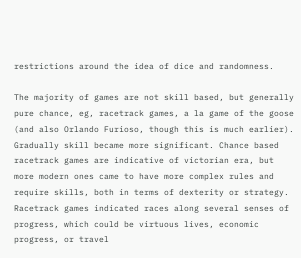restrictions around the idea of dice and randomness.

The majority of games are not skill based, but generally pure chance, eg, racetrack games, a la game of the goose (and also Orlando Furioso, though this is much earlier). Gradually skill became more significant. Chance based racetrack games are indicative of victorian era, but more modern ones came to have more complex rules and require skills, both in terms of dexterity or strategy. Racetrack games indicated races along several senses of progress, which could be virtuous lives, economic progress, or travel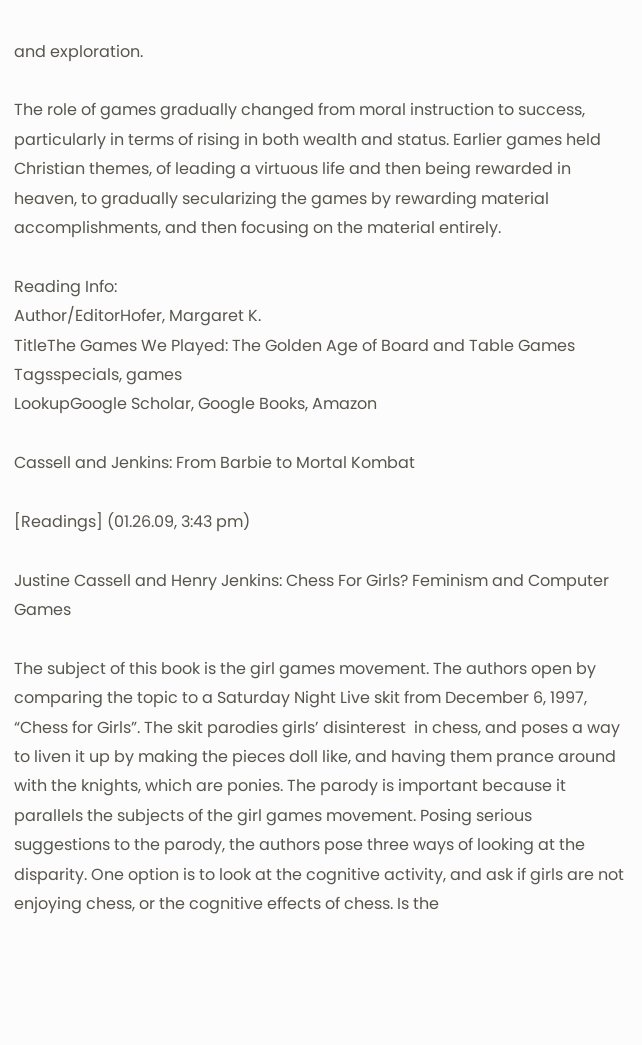and exploration.

The role of games gradually changed from moral instruction to success, particularly in terms of rising in both wealth and status. Earlier games held Christian themes, of leading a virtuous life and then being rewarded in heaven, to gradually secularizing the games by rewarding material accomplishments, and then focusing on the material entirely.

Reading Info:
Author/EditorHofer, Margaret K.
TitleThe Games We Played: The Golden Age of Board and Table Games
Tagsspecials, games
LookupGoogle Scholar, Google Books, Amazon

Cassell and Jenkins: From Barbie to Mortal Kombat

[Readings] (01.26.09, 3:43 pm)

Justine Cassell and Henry Jenkins: Chess For Girls? Feminism and Computer Games

The subject of this book is the girl games movement. The authors open by comparing the topic to a Saturday Night Live skit from December 6, 1997, “Chess for Girls”. The skit parodies girls’ disinterest  in chess, and poses a way to liven it up by making the pieces doll like, and having them prance around with the knights, which are ponies. The parody is important because it parallels the subjects of the girl games movement. Posing serious suggestions to the parody, the authors pose three ways of looking at the disparity. One option is to look at the cognitive activity, and ask if girls are not enjoying chess, or the cognitive effects of chess. Is the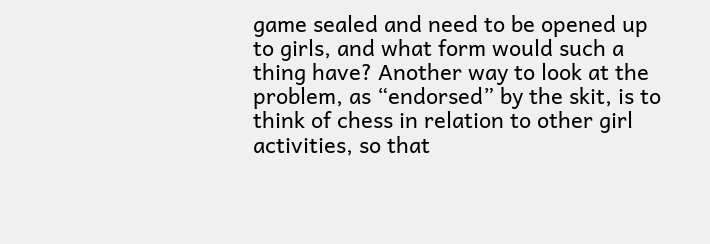game sealed and need to be opened up to girls, and what form would such a thing have? Another way to look at the problem, as “endorsed” by the skit, is to think of chess in relation to other girl activities, so that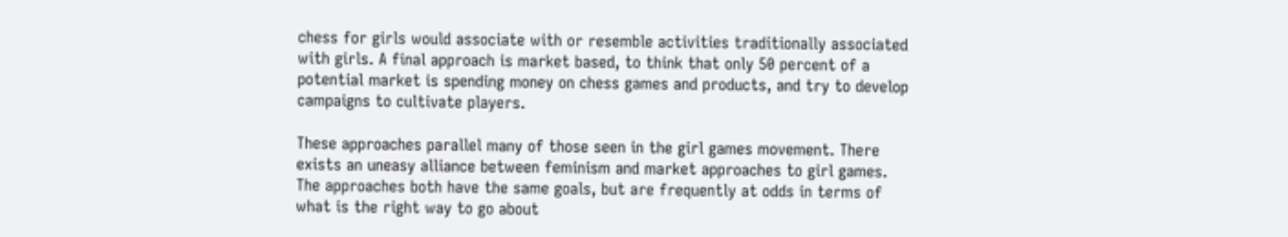chess for girls would associate with or resemble activities traditionally associated with girls. A final approach is market based, to think that only 50 percent of a potential market is spending money on chess games and products, and try to develop campaigns to cultivate players.

These approaches parallel many of those seen in the girl games movement. There exists an uneasy alliance between feminism and market approaches to girl games. The approaches both have the same goals, but are frequently at odds in terms of what is the right way to go about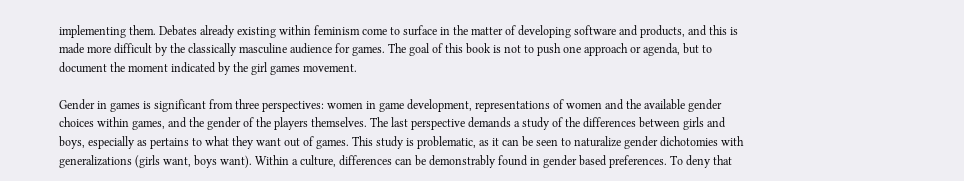implementing them. Debates already existing within feminism come to surface in the matter of developing software and products, and this is made more difficult by the classically masculine audience for games. The goal of this book is not to push one approach or agenda, but to document the moment indicated by the girl games movement.

Gender in games is significant from three perspectives: women in game development, representations of women and the available gender choices within games, and the gender of the players themselves. The last perspective demands a study of the differences between girls and boys, especially as pertains to what they want out of games. This study is problematic, as it can be seen to naturalize gender dichotomies with generalizations (girls want, boys want). Within a culture, differences can be demonstrably found in gender based preferences. To deny that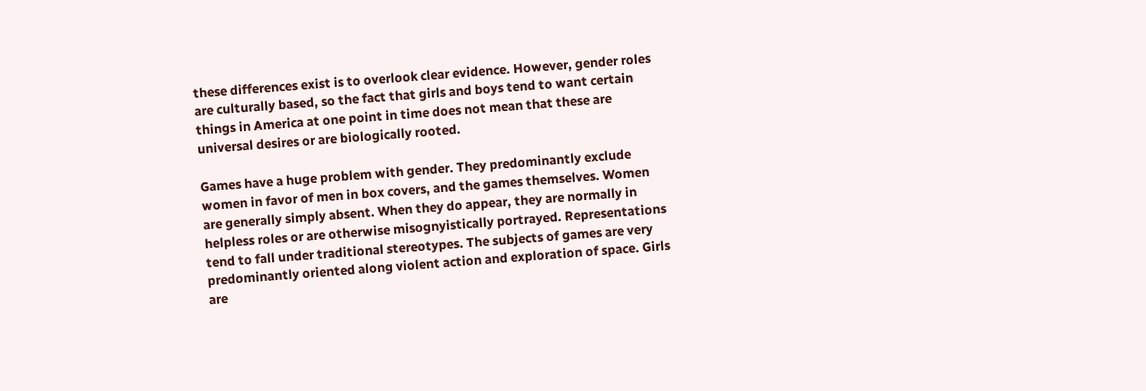these differences exist is to overlook clear evidence. However, gender roles are culturally based, so the fact that girls and boys tend to want certain things in America at one point in time does not mean that these are universal desires or are biologically rooted.

Games have a huge problem with gender. They predominantly exclude women in favor of men in box covers, and the games themselves. Women are generally simply absent. When they do appear, they are normally in helpless roles or are otherwise misognyistically portrayed. Representations tend to fall under traditional stereotypes. The subjects of games are very predominantly oriented along violent action and exploration of space. Girls are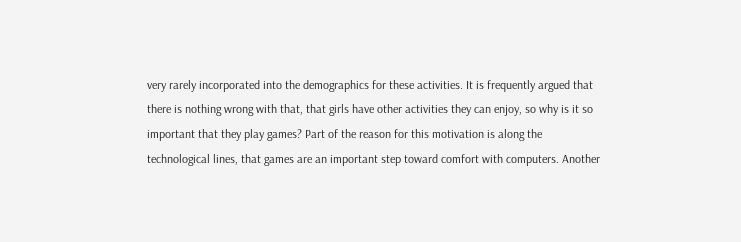very rarely incorporated into the demographics for these activities. It is frequently argued that there is nothing wrong with that, that girls have other activities they can enjoy, so why is it so important that they play games? Part of the reason for this motivation is along the technological lines, that games are an important step toward comfort with computers. Another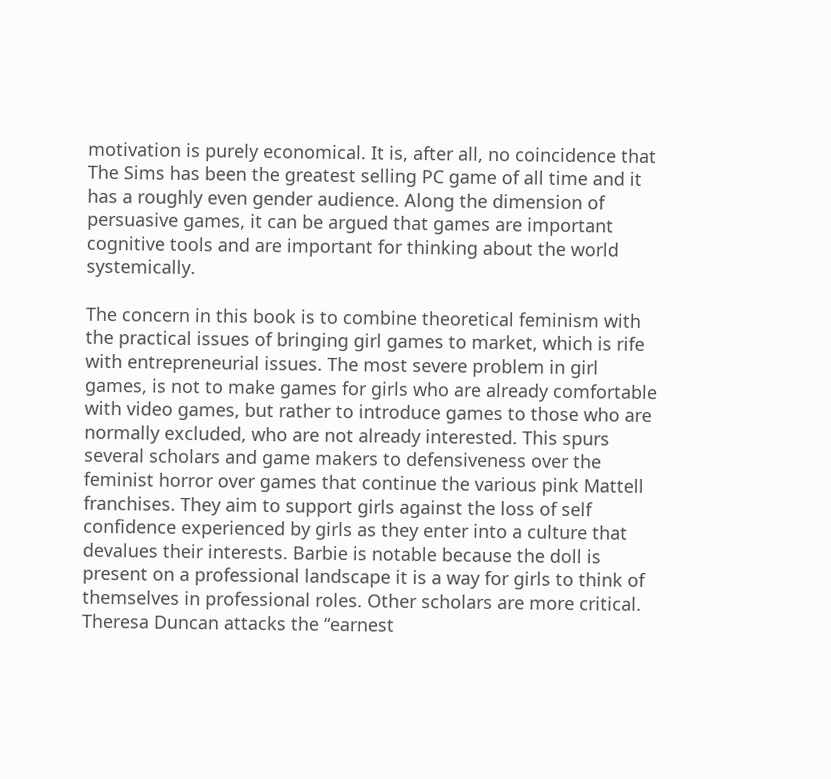motivation is purely economical. It is, after all, no coincidence that The Sims has been the greatest selling PC game of all time and it has a roughly even gender audience. Along the dimension of persuasive games, it can be argued that games are important cognitive tools and are important for thinking about the world systemically.

The concern in this book is to combine theoretical feminism with the practical issues of bringing girl games to market, which is rife with entrepreneurial issues. The most severe problem in girl games, is not to make games for girls who are already comfortable with video games, but rather to introduce games to those who are normally excluded, who are not already interested. This spurs several scholars and game makers to defensiveness over the feminist horror over games that continue the various pink Mattell franchises. They aim to support girls against the loss of self confidence experienced by girls as they enter into a culture that devalues their interests. Barbie is notable because the doll is present on a professional landscape it is a way for girls to think of themselves in professional roles. Other scholars are more critical. Theresa Duncan attacks the “earnest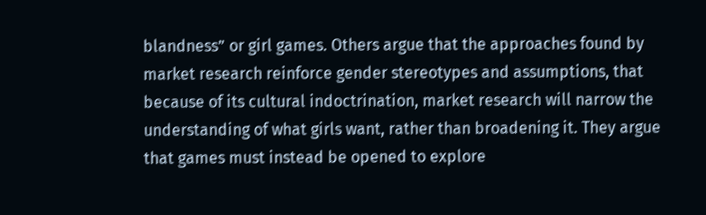blandness” or girl games. Others argue that the approaches found by market research reinforce gender stereotypes and assumptions, that because of its cultural indoctrination, market research will narrow the understanding of what girls want, rather than broadening it. They argue that games must instead be opened to explore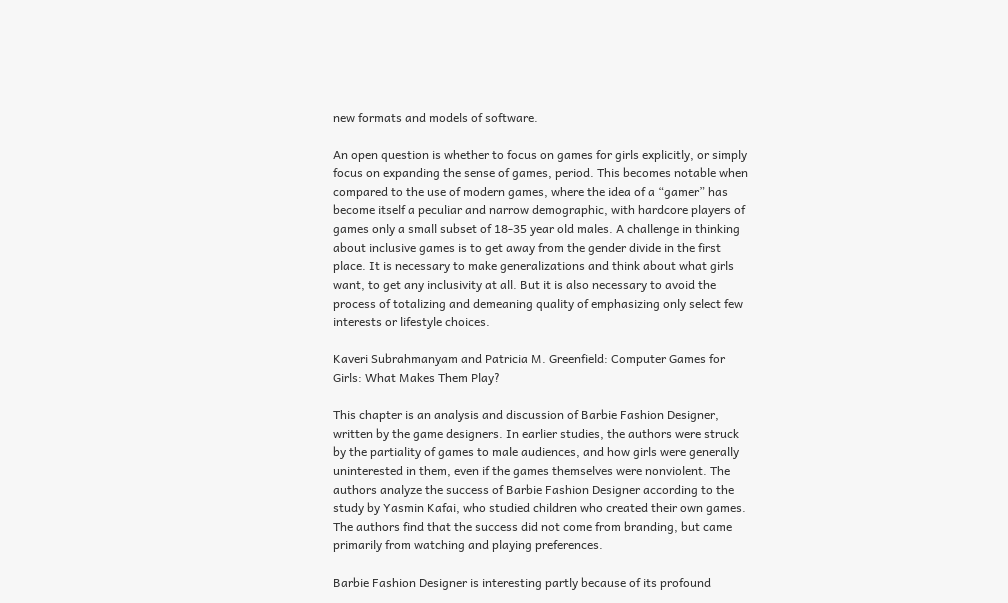new formats and models of software.

An open question is whether to focus on games for girls explicitly, or simply focus on expanding the sense of games, period. This becomes notable when compared to the use of modern games, where the idea of a “gamer” has become itself a peculiar and narrow demographic, with hardcore players of games only a small subset of 18-35 year old males. A challenge in thinking about inclusive games is to get away from the gender divide in the first place. It is necessary to make generalizations and think about what girls want, to get any inclusivity at all. But it is also necessary to avoid the process of totalizing and demeaning quality of emphasizing only select few interests or lifestyle choices.

Kaveri Subrahmanyam and Patricia M. Greenfield: Computer Games for Girls: What Makes Them Play?

This chapter is an analysis and discussion of Barbie Fashion Designer, written by the game designers. In earlier studies, the authors were struck by the partiality of games to male audiences, and how girls were generally uninterested in them, even if the games themselves were nonviolent. The authors analyze the success of Barbie Fashion Designer according to the study by Yasmin Kafai, who studied children who created their own games. The authors find that the success did not come from branding, but came primarily from watching and playing preferences.

Barbie Fashion Designer is interesting partly because of its profound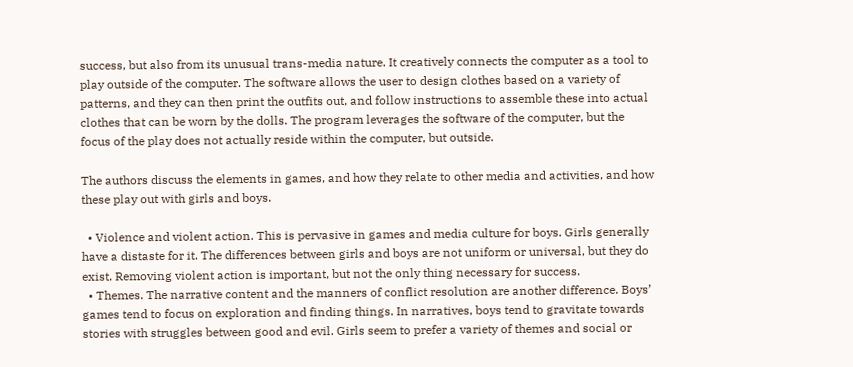success, but also from its unusual trans-media nature. It creatively connects the computer as a tool to play outside of the computer. The software allows the user to design clothes based on a variety of patterns, and they can then print the outfits out, and follow instructions to assemble these into actual clothes that can be worn by the dolls. The program leverages the software of the computer, but the focus of the play does not actually reside within the computer, but outside.

The authors discuss the elements in games, and how they relate to other media and activities, and how these play out with girls and boys.

  • Violence and violent action. This is pervasive in games and media culture for boys. Girls generally have a distaste for it. The differences between girls and boys are not uniform or universal, but they do exist. Removing violent action is important, but not the only thing necessary for success.
  • Themes. The narrative content and the manners of conflict resolution are another difference. Boys’ games tend to focus on exploration and finding things. In narratives, boys tend to gravitate towards stories with struggles between good and evil. Girls seem to prefer a variety of themes and social or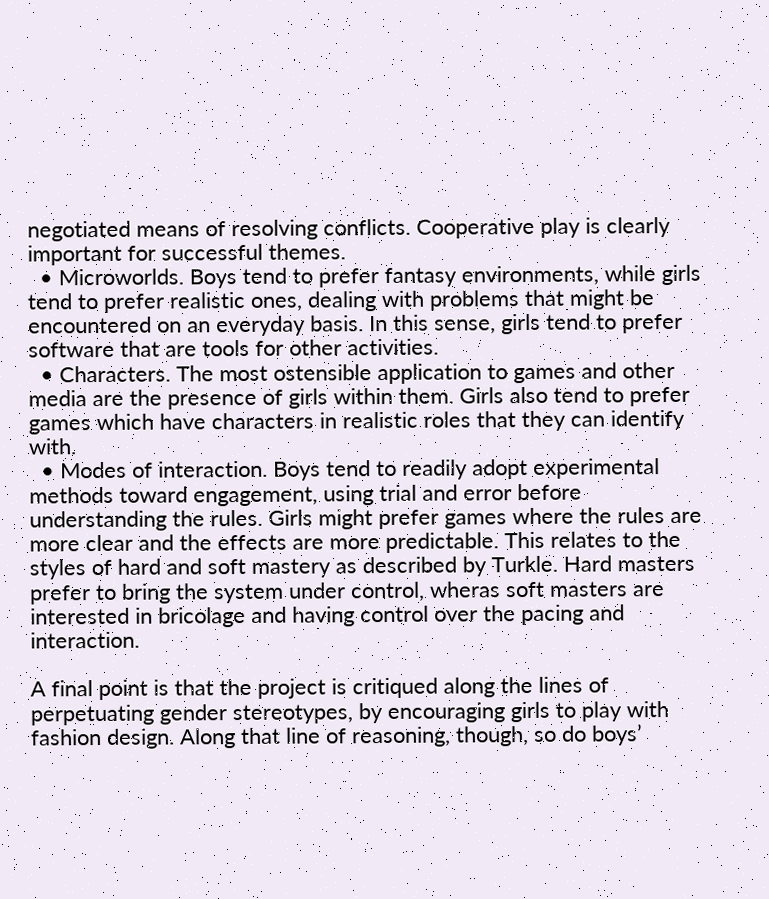negotiated means of resolving conflicts. Cooperative play is clearly important for successful themes.
  • Microworlds. Boys tend to prefer fantasy environments, while girls tend to prefer realistic ones, dealing with problems that might be encountered on an everyday basis. In this sense, girls tend to prefer software that are tools for other activities.
  • Characters. The most ostensible application to games and other media are the presence of girls within them. Girls also tend to prefer games which have characters in realistic roles that they can identify with.
  • Modes of interaction. Boys tend to readily adopt experimental methods toward engagement, using trial and error before understanding the rules. Girls might prefer games where the rules are more clear and the effects are more predictable. This relates to the styles of hard and soft mastery as described by Turkle. Hard masters prefer to bring the system under control, wheras soft masters are interested in bricolage and having control over the pacing and interaction.

A final point is that the project is critiqued along the lines of perpetuating gender stereotypes, by encouraging girls to play with fashion design. Along that line of reasoning, though, so do boys’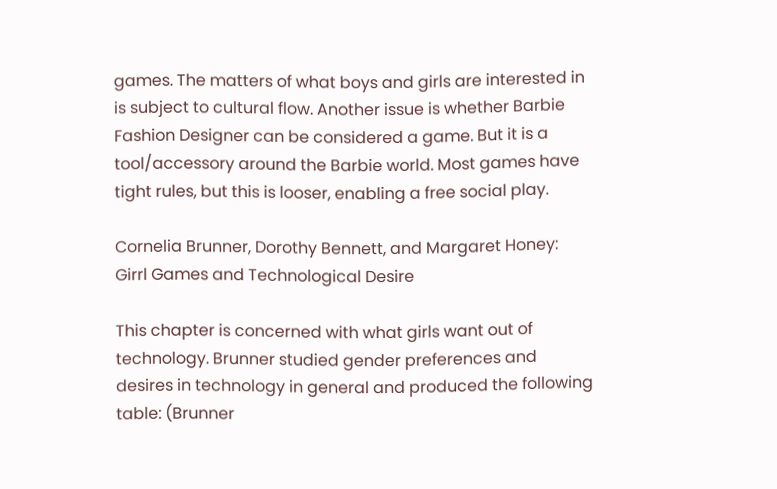games. The matters of what boys and girls are interested in is subject to cultural flow. Another issue is whether Barbie Fashion Designer can be considered a game. But it is a tool/accessory around the Barbie world. Most games have tight rules, but this is looser, enabling a free social play.

Cornelia Brunner, Dorothy Bennett, and Margaret Honey: Girrl Games and Technological Desire

This chapter is concerned with what girls want out of technology. Brunner studied gender preferences and desires in technology in general and produced the following table: (Brunner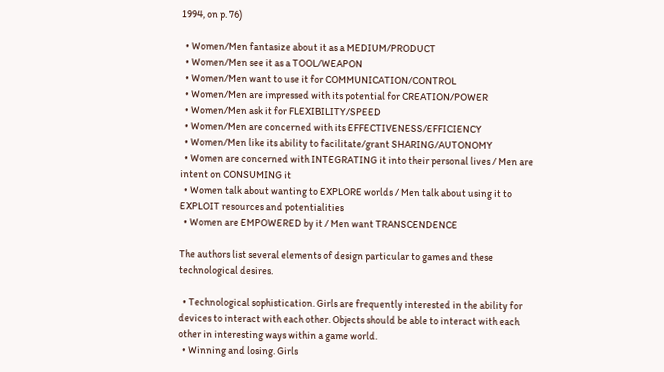1994, on p. 76)

  • Women/Men fantasize about it as a MEDIUM/PRODUCT
  • Women/Men see it as a TOOL/WEAPON
  • Women/Men want to use it for COMMUNICATION/CONTROL
  • Women/Men are impressed with its potential for CREATION/POWER
  • Women/Men ask it for FLEXIBILITY/SPEED
  • Women/Men are concerned with its EFFECTIVENESS/EFFICIENCY
  • Women/Men like its ability to facilitate/grant SHARING/AUTONOMY
  • Women are concerned with INTEGRATING it into their personal lives / Men are intent on CONSUMING it
  • Women talk about wanting to EXPLORE worlds / Men talk about using it to EXPLOIT resources and potentialities
  • Women are EMPOWERED by it / Men want TRANSCENDENCE

The authors list several elements of design particular to games and these technological desires.

  • Technological sophistication. Girls are frequently interested in the ability for devices to interact with each other. Objects should be able to interact with each other in interesting ways within a game world.
  • Winning and losing. Girls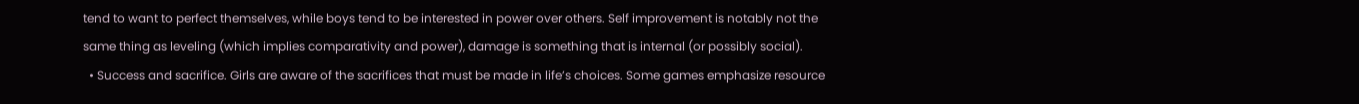tend to want to perfect themselves, while boys tend to be interested in power over others. Self improvement is notably not the same thing as leveling (which implies comparativity and power), damage is something that is internal (or possibly social).
  • Success and sacrifice. Girls are aware of the sacrifices that must be made in life’s choices. Some games emphasize resource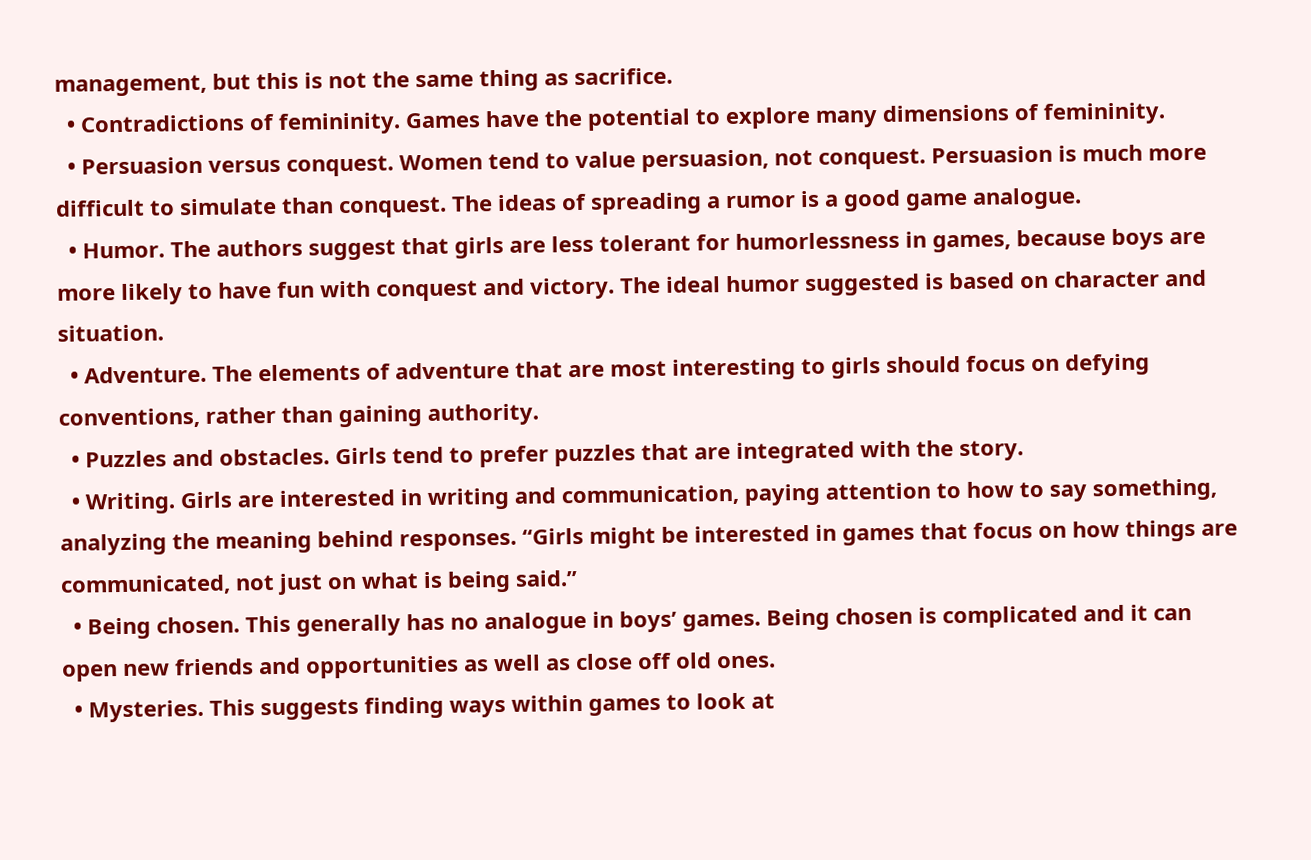management, but this is not the same thing as sacrifice.
  • Contradictions of femininity. Games have the potential to explore many dimensions of femininity.
  • Persuasion versus conquest. Women tend to value persuasion, not conquest. Persuasion is much more difficult to simulate than conquest. The ideas of spreading a rumor is a good game analogue.
  • Humor. The authors suggest that girls are less tolerant for humorlessness in games, because boys are more likely to have fun with conquest and victory. The ideal humor suggested is based on character and situation.
  • Adventure. The elements of adventure that are most interesting to girls should focus on defying conventions, rather than gaining authority.
  • Puzzles and obstacles. Girls tend to prefer puzzles that are integrated with the story.
  • Writing. Girls are interested in writing and communication, paying attention to how to say something, analyzing the meaning behind responses. “Girls might be interested in games that focus on how things are communicated, not just on what is being said.”
  • Being chosen. This generally has no analogue in boys’ games. Being chosen is complicated and it can open new friends and opportunities as well as close off old ones.
  • Mysteries. This suggests finding ways within games to look at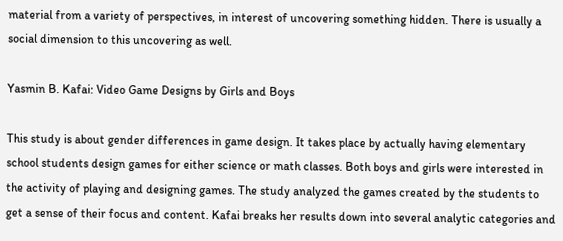material from a variety of perspectives, in interest of uncovering something hidden. There is usually a social dimension to this uncovering as well.

Yasmin B. Kafai: Video Game Designs by Girls and Boys

This study is about gender differences in game design. It takes place by actually having elementary school students design games for either science or math classes. Both boys and girls were interested in the activity of playing and designing games. The study analyzed the games created by the students to get a sense of their focus and content. Kafai breaks her results down into several analytic categories and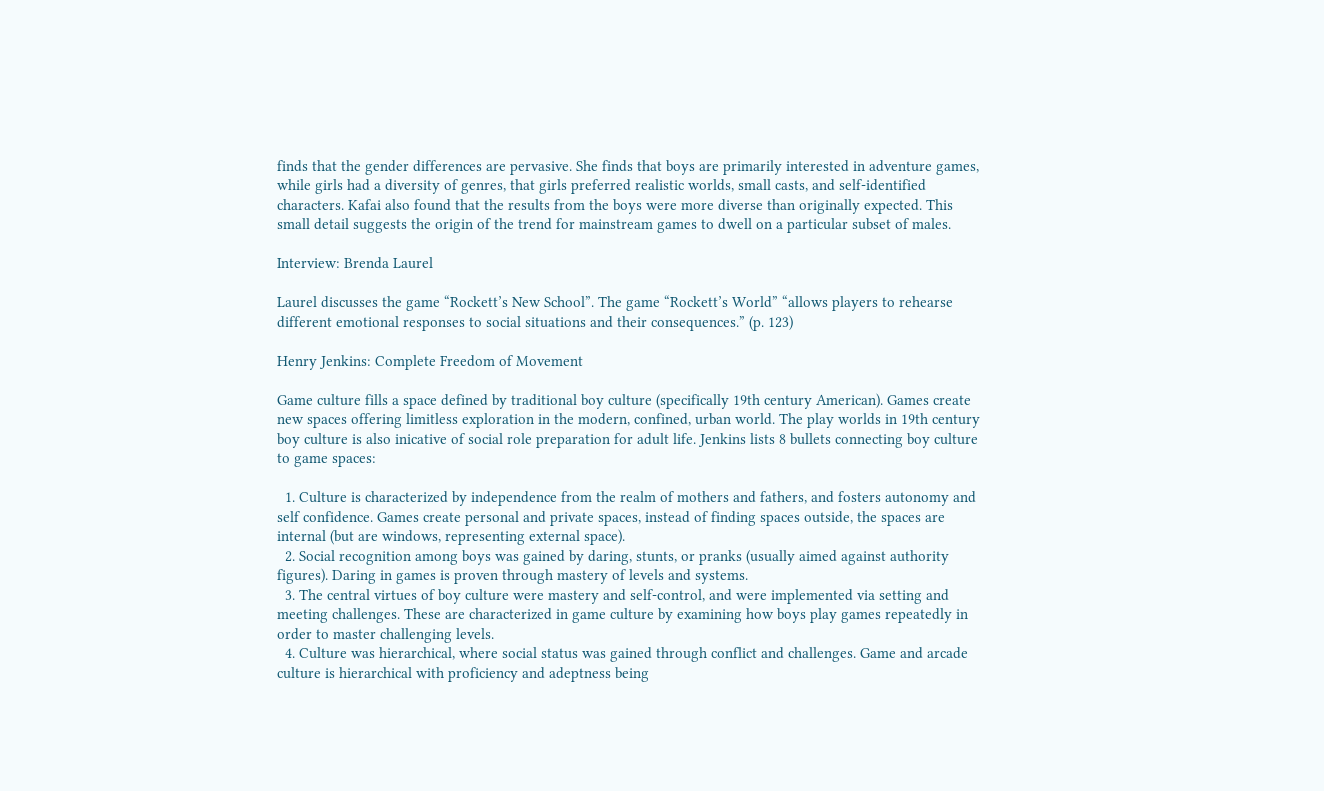finds that the gender differences are pervasive. She finds that boys are primarily interested in adventure games, while girls had a diversity of genres, that girls preferred realistic worlds, small casts, and self-identified characters. Kafai also found that the results from the boys were more diverse than originally expected. This small detail suggests the origin of the trend for mainstream games to dwell on a particular subset of males.

Interview: Brenda Laurel

Laurel discusses the game “Rockett’s New School”. The game “Rockett’s World” “allows players to rehearse different emotional responses to social situations and their consequences.” (p. 123)

Henry Jenkins: Complete Freedom of Movement

Game culture fills a space defined by traditional boy culture (specifically 19th century American). Games create new spaces offering limitless exploration in the modern, confined, urban world. The play worlds in 19th century boy culture is also inicative of social role preparation for adult life. Jenkins lists 8 bullets connecting boy culture to game spaces:

  1. Culture is characterized by independence from the realm of mothers and fathers, and fosters autonomy and self confidence. Games create personal and private spaces, instead of finding spaces outside, the spaces are internal (but are windows, representing external space).
  2. Social recognition among boys was gained by daring, stunts, or pranks (usually aimed against authority figures). Daring in games is proven through mastery of levels and systems.
  3. The central virtues of boy culture were mastery and self-control, and were implemented via setting and meeting challenges. These are characterized in game culture by examining how boys play games repeatedly in order to master challenging levels.
  4. Culture was hierarchical, where social status was gained through conflict and challenges. Game and arcade culture is hierarchical with proficiency and adeptness being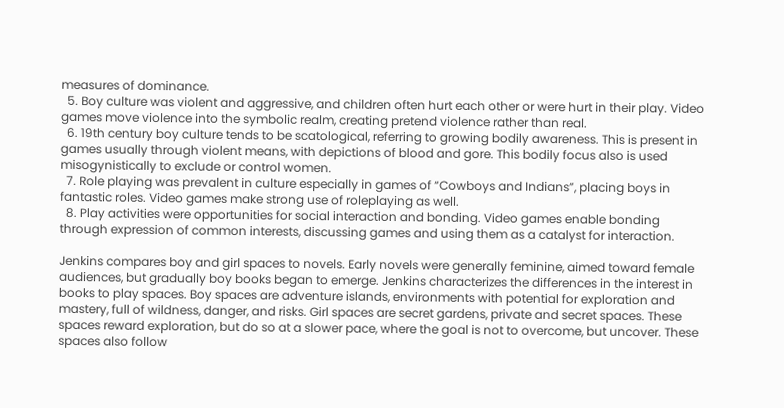measures of dominance.
  5. Boy culture was violent and aggressive, and children often hurt each other or were hurt in their play. Video games move violence into the symbolic realm, creating pretend violence rather than real.
  6. 19th century boy culture tends to be scatological, referring to growing bodily awareness. This is present in games usually through violent means, with depictions of blood and gore. This bodily focus also is used misogynistically to exclude or control women.
  7. Role playing was prevalent in culture especially in games of “Cowboys and Indians”, placing boys in fantastic roles. Video games make strong use of roleplaying as well.
  8. Play activities were opportunities for social interaction and bonding. Video games enable bonding through expression of common interests, discussing games and using them as a catalyst for interaction.

Jenkins compares boy and girl spaces to novels. Early novels were generally feminine, aimed toward female audiences, but gradually boy books began to emerge. Jenkins characterizes the differences in the interest in books to play spaces. Boy spaces are adventure islands, environments with potential for exploration and mastery, full of wildness, danger, and risks. Girl spaces are secret gardens, private and secret spaces. These spaces reward exploration, but do so at a slower pace, where the goal is not to overcome, but uncover. These spaces also follow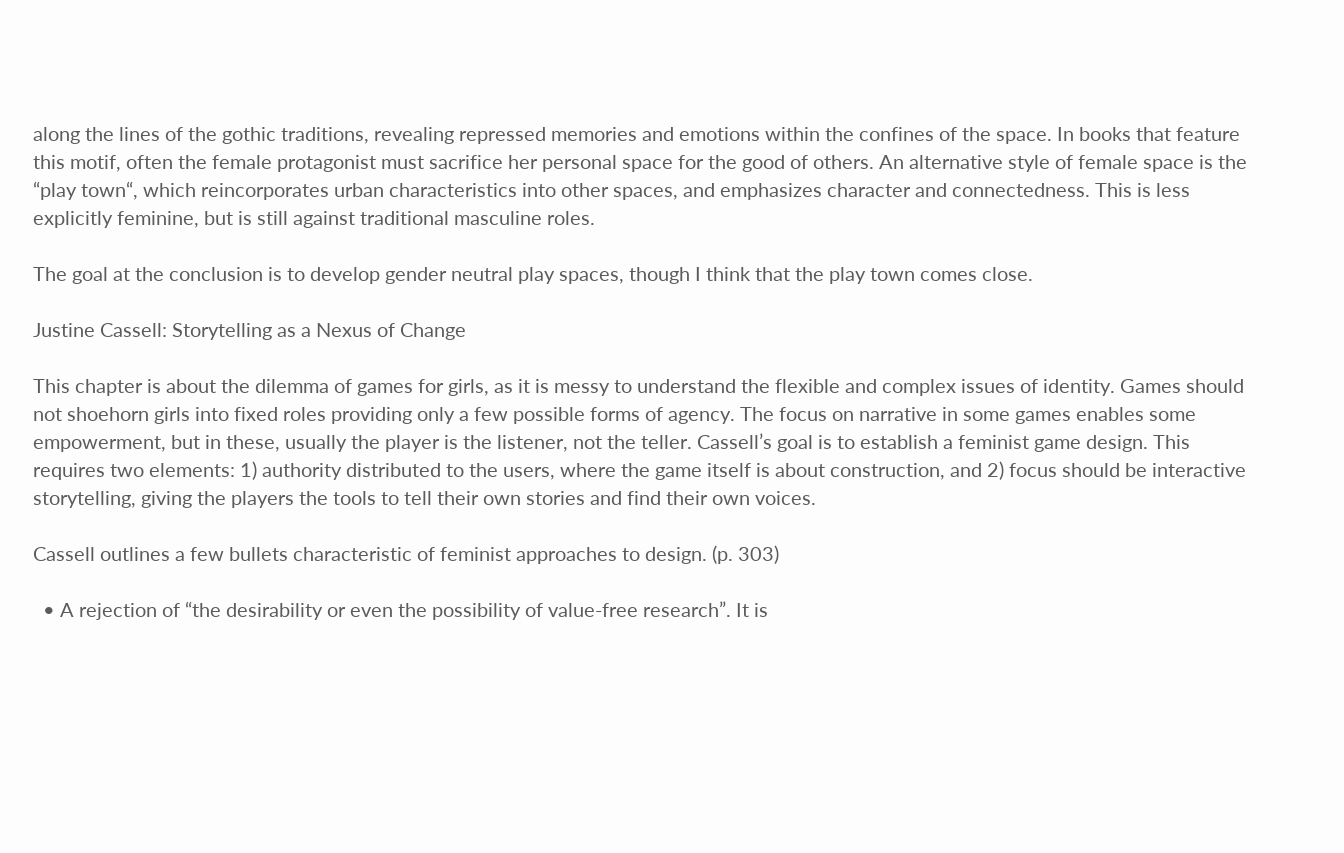along the lines of the gothic traditions, revealing repressed memories and emotions within the confines of the space. In books that feature this motif, often the female protagonist must sacrifice her personal space for the good of others. An alternative style of female space is the “play town“, which reincorporates urban characteristics into other spaces, and emphasizes character and connectedness. This is less explicitly feminine, but is still against traditional masculine roles.

The goal at the conclusion is to develop gender neutral play spaces, though I think that the play town comes close.

Justine Cassell: Storytelling as a Nexus of Change

This chapter is about the dilemma of games for girls, as it is messy to understand the flexible and complex issues of identity. Games should not shoehorn girls into fixed roles providing only a few possible forms of agency. The focus on narrative in some games enables some empowerment, but in these, usually the player is the listener, not the teller. Cassell’s goal is to establish a feminist game design. This requires two elements: 1) authority distributed to the users, where the game itself is about construction, and 2) focus should be interactive storytelling, giving the players the tools to tell their own stories and find their own voices.

Cassell outlines a few bullets characteristic of feminist approaches to design. (p. 303)

  • A rejection of “the desirability or even the possibility of value-free research”. It is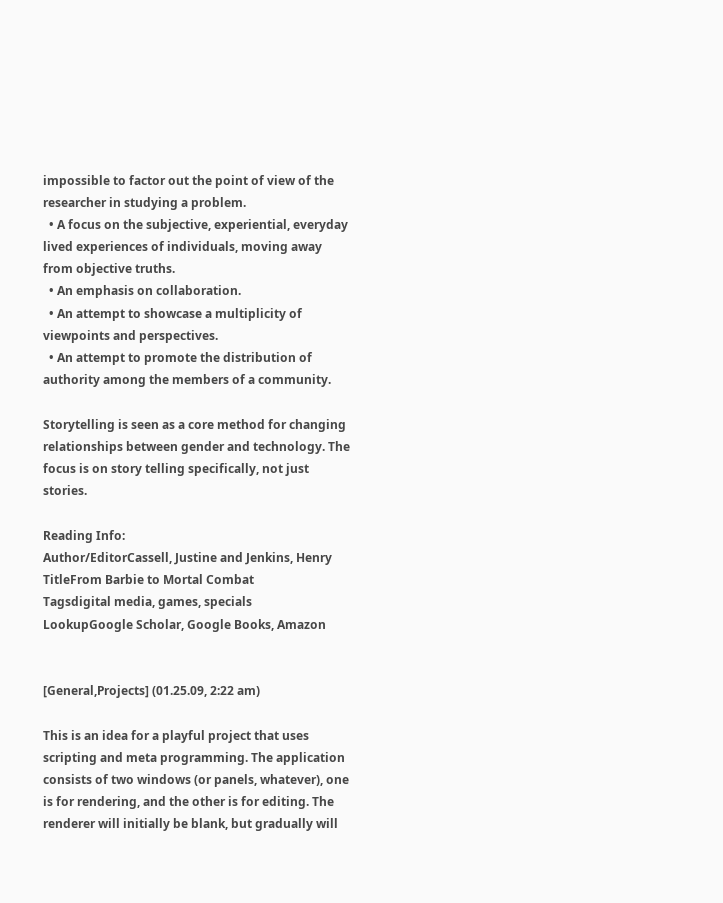impossible to factor out the point of view of the researcher in studying a problem.
  • A focus on the subjective, experiential, everyday lived experiences of individuals, moving away from objective truths.
  • An emphasis on collaboration.
  • An attempt to showcase a multiplicity of viewpoints and perspectives.
  • An attempt to promote the distribution of authority among the members of a community.

Storytelling is seen as a core method for changing relationships between gender and technology. The focus is on story telling specifically, not just stories.

Reading Info:
Author/EditorCassell, Justine and Jenkins, Henry
TitleFrom Barbie to Mortal Combat
Tagsdigital media, games, specials
LookupGoogle Scholar, Google Books, Amazon


[General,Projects] (01.25.09, 2:22 am)

This is an idea for a playful project that uses scripting and meta programming. The application consists of two windows (or panels, whatever), one is for rendering, and the other is for editing. The renderer will initially be blank, but gradually will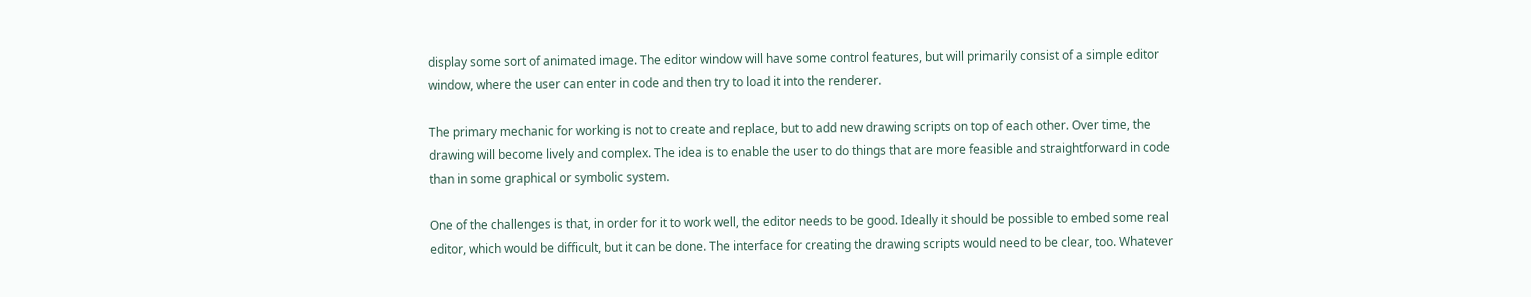display some sort of animated image. The editor window will have some control features, but will primarily consist of a simple editor window, where the user can enter in code and then try to load it into the renderer.

The primary mechanic for working is not to create and replace, but to add new drawing scripts on top of each other. Over time, the drawing will become lively and complex. The idea is to enable the user to do things that are more feasible and straightforward in code than in some graphical or symbolic system.

One of the challenges is that, in order for it to work well, the editor needs to be good. Ideally it should be possible to embed some real editor, which would be difficult, but it can be done. The interface for creating the drawing scripts would need to be clear, too. Whatever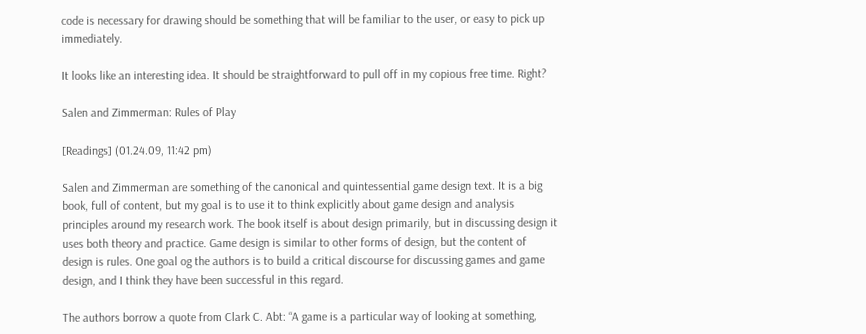code is necessary for drawing should be something that will be familiar to the user, or easy to pick up immediately.

It looks like an interesting idea. It should be straightforward to pull off in my copious free time. Right?

Salen and Zimmerman: Rules of Play

[Readings] (01.24.09, 11:42 pm)

Salen and Zimmerman are something of the canonical and quintessential game design text. It is a big book, full of content, but my goal is to use it to think explicitly about game design and analysis principles around my research work. The book itself is about design primarily, but in discussing design it uses both theory and practice. Game design is similar to other forms of design, but the content of design is rules. One goal og the authors is to build a critical discourse for discussing games and game design, and I think they have been successful in this regard.

The authors borrow a quote from Clark C. Abt: “A game is a particular way of looking at something,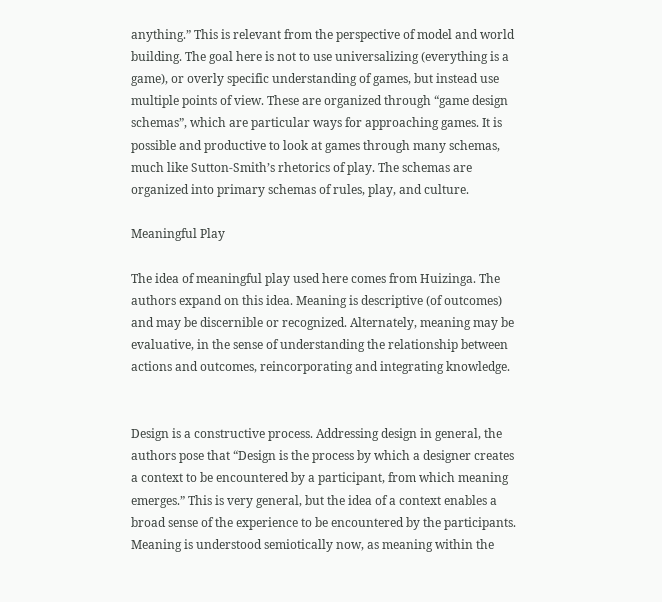anything.” This is relevant from the perspective of model and world building. The goal here is not to use universalizing (everything is a game), or overly specific understanding of games, but instead use multiple points of view. These are organized through “game design schemas”, which are particular ways for approaching games. It is possible and productive to look at games through many schemas, much like Sutton-Smith’s rhetorics of play. The schemas are organized into primary schemas of rules, play, and culture.

Meaningful Play

The idea of meaningful play used here comes from Huizinga. The authors expand on this idea. Meaning is descriptive (of outcomes) and may be discernible or recognized. Alternately, meaning may be evaluative, in the sense of understanding the relationship between actions and outcomes, reincorporating and integrating knowledge.


Design is a constructive process. Addressing design in general, the authors pose that “Design is the process by which a designer creates a context to be encountered by a participant, from which meaning emerges.” This is very general, but the idea of a context enables a broad sense of the experience to be encountered by the participants. Meaning is understood semiotically now, as meaning within the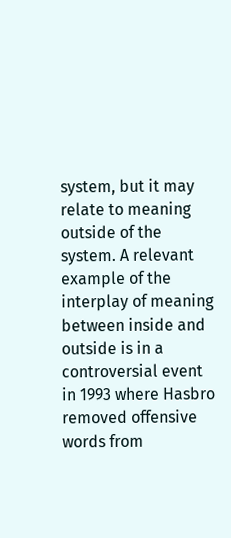system, but it may relate to meaning outside of the system. A relevant example of the interplay of meaning between inside and outside is in a controversial event in 1993 where Hasbro removed offensive words from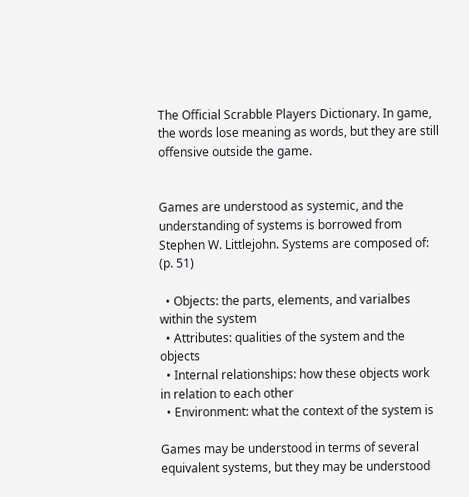The Official Scrabble Players Dictionary. In game, the words lose meaning as words, but they are still offensive outside the game.


Games are understood as systemic, and the understanding of systems is borrowed from Stephen W. Littlejohn. Systems are composed of: (p. 51)

  • Objects: the parts, elements, and varialbes within the system
  • Attributes: qualities of the system and the objects
  • Internal relationships: how these objects work in relation to each other
  • Environment: what the context of the system is

Games may be understood in terms of several equivalent systems, but they may be understood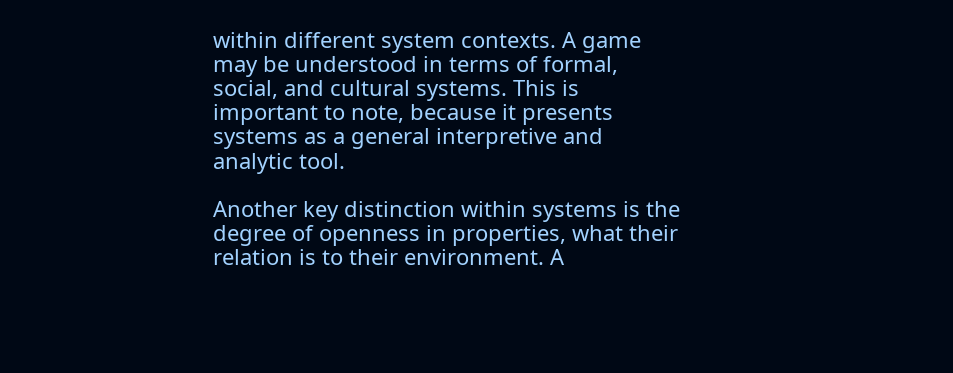within different system contexts. A game may be understood in terms of formal, social, and cultural systems. This is important to note, because it presents systems as a general interpretive and analytic tool.

Another key distinction within systems is the degree of openness in properties, what their relation is to their environment. A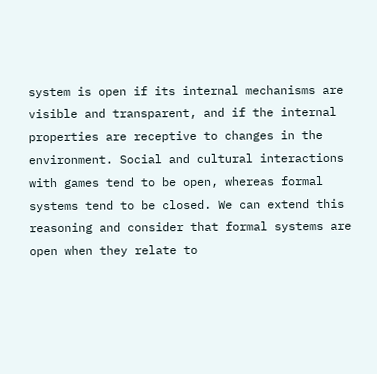system is open if its internal mechanisms are visible and transparent, and if the internal properties are receptive to changes in the environment. Social and cultural interactions with games tend to be open, whereas formal systems tend to be closed. We can extend this reasoning and consider that formal systems are open when they relate to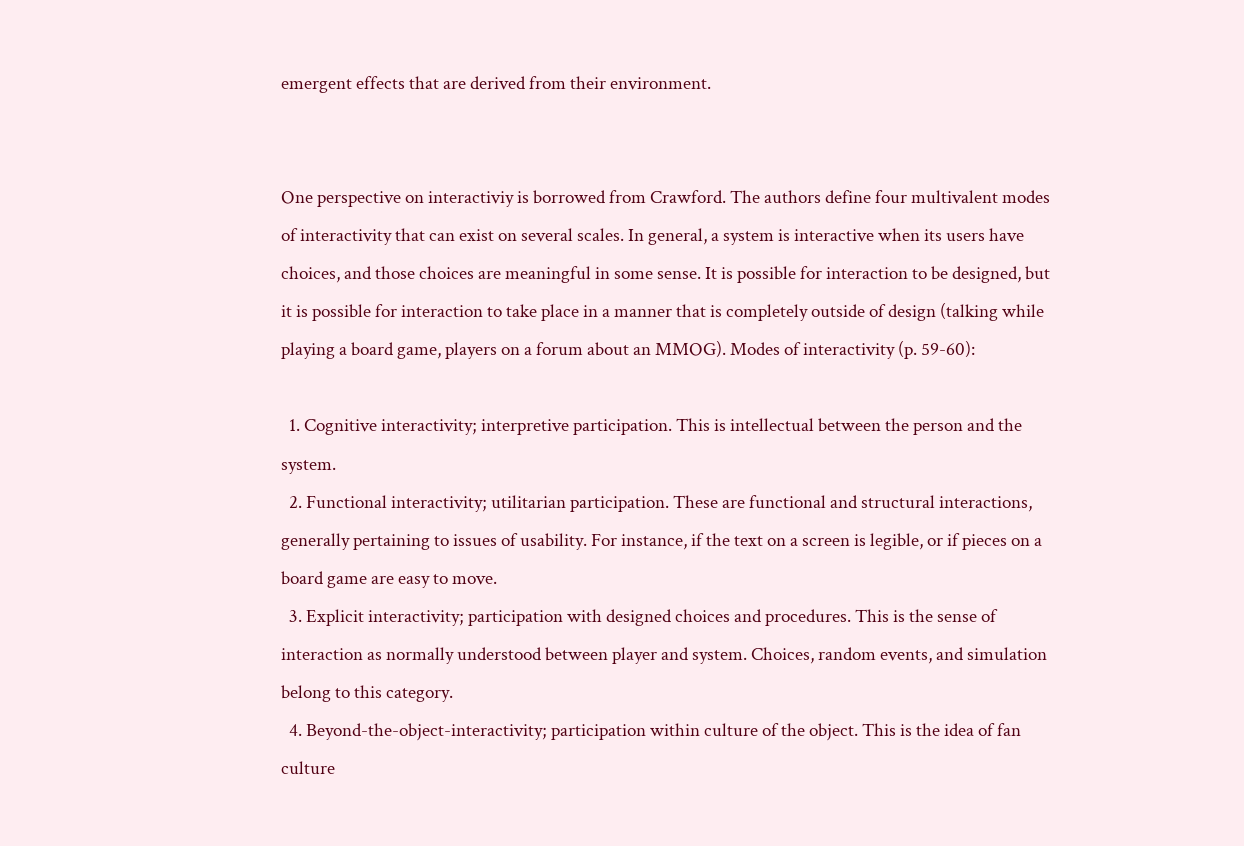emergent effects that are derived from their environment.


One perspective on interactiviy is borrowed from Crawford. The authors define four multivalent modes of interactivity that can exist on several scales. In general, a system is interactive when its users have choices, and those choices are meaningful in some sense. It is possible for interaction to be designed, but it is possible for interaction to take place in a manner that is completely outside of design (talking while playing a board game, players on a forum about an MMOG). Modes of interactivity (p. 59-60):

  1. Cognitive interactivity; interpretive participation. This is intellectual between the person and the system.
  2. Functional interactivity; utilitarian participation. These are functional and structural interactions, generally pertaining to issues of usability. For instance, if the text on a screen is legible, or if pieces on a board game are easy to move.
  3. Explicit interactivity; participation with designed choices and procedures. This is the sense of interaction as normally understood between player and system. Choices, random events, and simulation belong to this category.
  4. Beyond-the-object-interactivity; participation within culture of the object. This is the idea of fan culture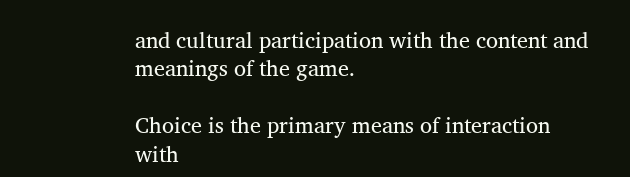and cultural participation with the content and meanings of the game.

Choice is the primary means of interaction with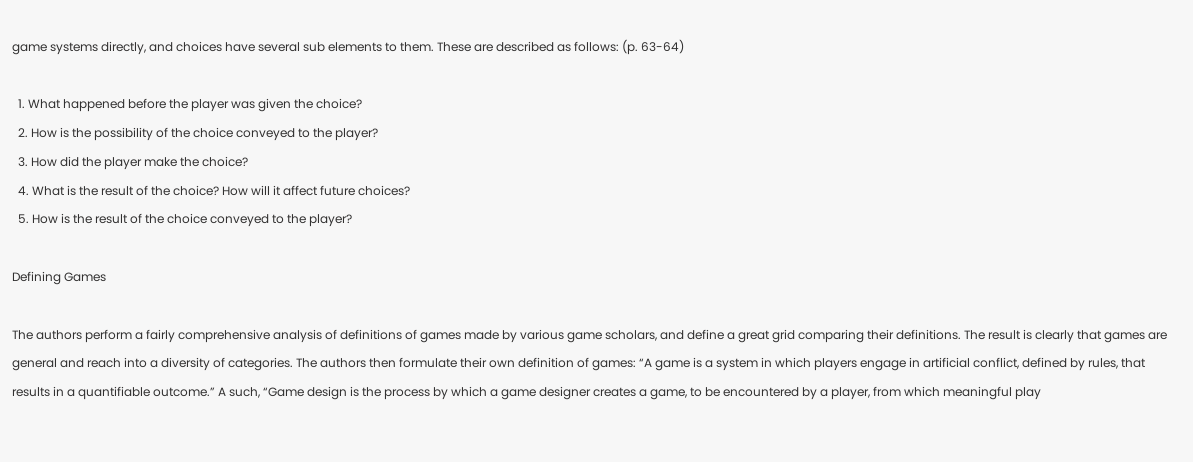game systems directly, and choices have several sub elements to them. These are described as follows: (p. 63-64)

  1. What happened before the player was given the choice?
  2. How is the possibility of the choice conveyed to the player?
  3. How did the player make the choice?
  4. What is the result of the choice? How will it affect future choices?
  5. How is the result of the choice conveyed to the player?

Defining Games

The authors perform a fairly comprehensive analysis of definitions of games made by various game scholars, and define a great grid comparing their definitions. The result is clearly that games are general and reach into a diversity of categories. The authors then formulate their own definition of games: “A game is a system in which players engage in artificial conflict, defined by rules, that results in a quantifiable outcome.” A such, “Game design is the process by which a game designer creates a game, to be encountered by a player, from which meaningful play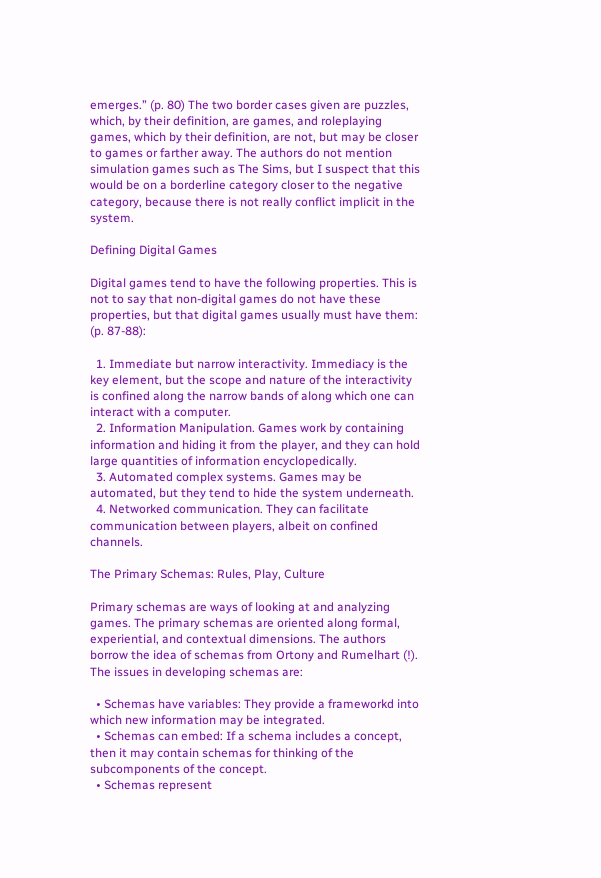emerges.” (p. 80) The two border cases given are puzzles, which, by their definition, are games, and roleplaying games, which by their definition, are not, but may be closer to games or farther away. The authors do not mention simulation games such as The Sims, but I suspect that this would be on a borderline category closer to the negative category, because there is not really conflict implicit in the system.

Defining Digital Games

Digital games tend to have the following properties. This is not to say that non-digital games do not have these properties, but that digital games usually must have them: (p. 87-88):

  1. Immediate but narrow interactivity. Immediacy is the key element, but the scope and nature of the interactivity is confined along the narrow bands of along which one can interact with a computer.
  2. Information Manipulation. Games work by containing information and hiding it from the player, and they can hold large quantities of information encyclopedically.
  3. Automated complex systems. Games may be automated, but they tend to hide the system underneath.
  4. Networked communication. They can facilitate communication between players, albeit on confined channels.

The Primary Schemas: Rules, Play, Culture

Primary schemas are ways of looking at and analyzing games. The primary schemas are oriented along formal, experiential, and contextual dimensions. The authors borrow the idea of schemas from Ortony and Rumelhart (!). The issues in developing schemas are:

  • Schemas have variables: They provide a frameworkd into which new information may be integrated.
  • Schemas can embed: If a schema includes a concept, then it may contain schemas for thinking of the subcomponents of the concept.
  • Schemas represent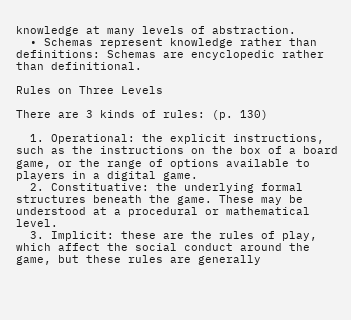knowledge at many levels of abstraction.
  • Schemas represent knowledge rather than definitions: Schemas are encyclopedic rather than definitional.

Rules on Three Levels

There are 3 kinds of rules: (p. 130)

  1. Operational: the explicit instructions, such as the instructions on the box of a board game, or the range of options available to players in a digital game.
  2. Constituative: the underlying formal structures beneath the game. These may be understood at a procedural or mathematical level.
  3. Implicit: these are the rules of play, which affect the social conduct around the game, but these rules are generally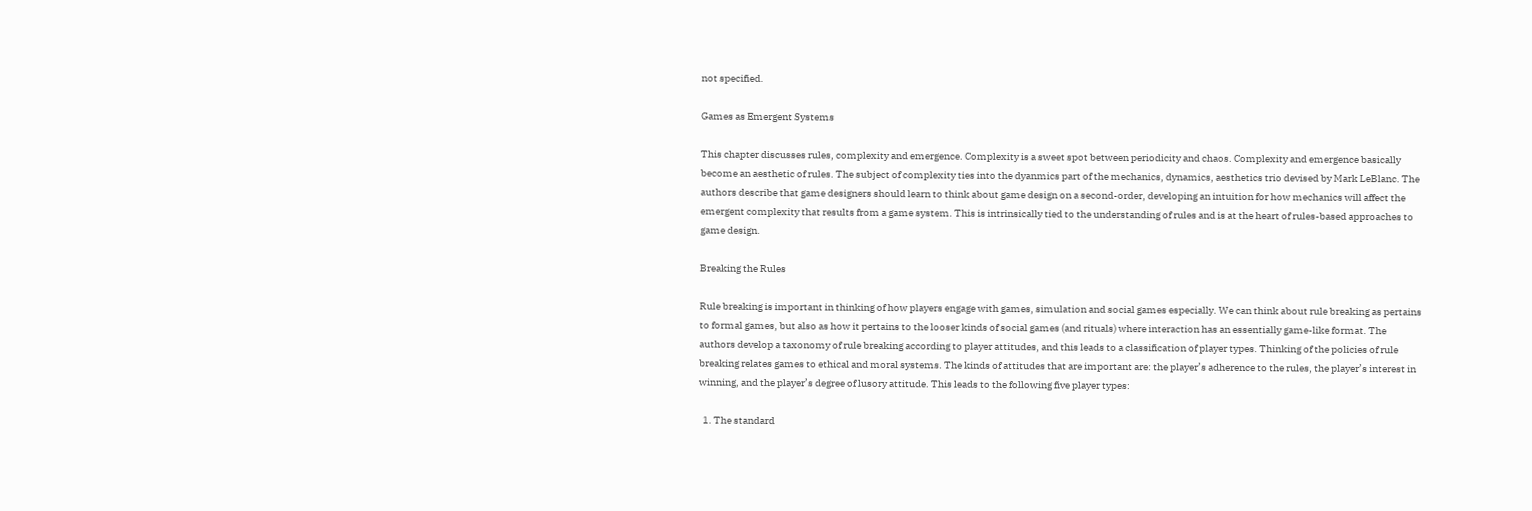not specified.

Games as Emergent Systems

This chapter discusses rules, complexity and emergence. Complexity is a sweet spot between periodicity and chaos. Complexity and emergence basically become an aesthetic of rules. The subject of complexity ties into the dyanmics part of the mechanics, dynamics, aesthetics trio devised by Mark LeBlanc. The authors describe that game designers should learn to think about game design on a second-order, developing an intuition for how mechanics will affect the emergent complexity that results from a game system. This is intrinsically tied to the understanding of rules and is at the heart of rules-based approaches to game design.

Breaking the Rules

Rule breaking is important in thinking of how players engage with games, simulation and social games especially. We can think about rule breaking as pertains to formal games, but also as how it pertains to the looser kinds of social games (and rituals) where interaction has an essentially game-like format. The authors develop a taxonomy of rule breaking according to player attitudes, and this leads to a classification of player types. Thinking of the policies of rule breaking relates games to ethical and moral systems. The kinds of attitudes that are important are: the player’s adherence to the rules, the player’s interest in winning, and the player’s degree of lusory attitude. This leads to the following five player types:

  1. The standard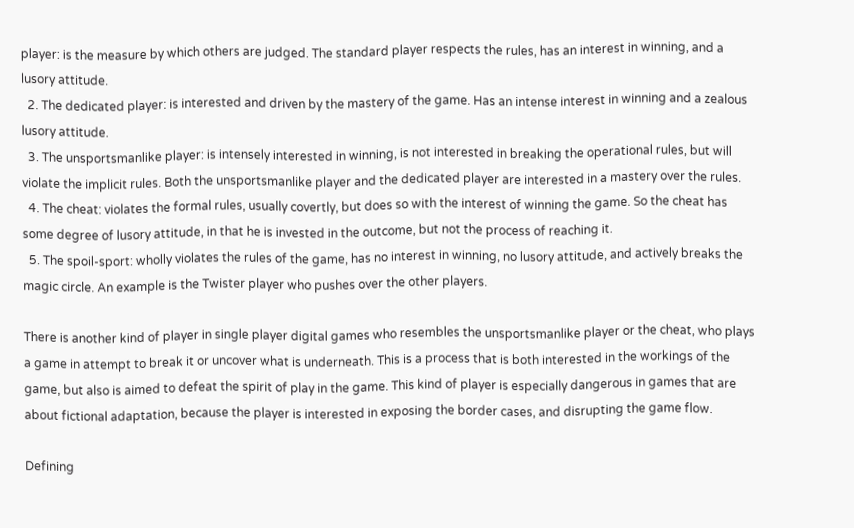player: is the measure by which others are judged. The standard player respects the rules, has an interest in winning, and a lusory attitude.
  2. The dedicated player: is interested and driven by the mastery of the game. Has an intense interest in winning and a zealous lusory attitude.
  3. The unsportsmanlike player: is intensely interested in winning, is not interested in breaking the operational rules, but will violate the implicit rules. Both the unsportsmanlike player and the dedicated player are interested in a mastery over the rules.
  4. The cheat: violates the formal rules, usually covertly, but does so with the interest of winning the game. So the cheat has some degree of lusory attitude, in that he is invested in the outcome, but not the process of reaching it.
  5. The spoil-sport: wholly violates the rules of the game, has no interest in winning, no lusory attitude, and actively breaks the magic circle. An example is the Twister player who pushes over the other players.

There is another kind of player in single player digital games who resembles the unsportsmanlike player or the cheat, who plays a game in attempt to break it or uncover what is underneath. This is a process that is both interested in the workings of the game, but also is aimed to defeat the spirit of play in the game. This kind of player is especially dangerous in games that are about fictional adaptation, because the player is interested in exposing the border cases, and disrupting the game flow.

Defining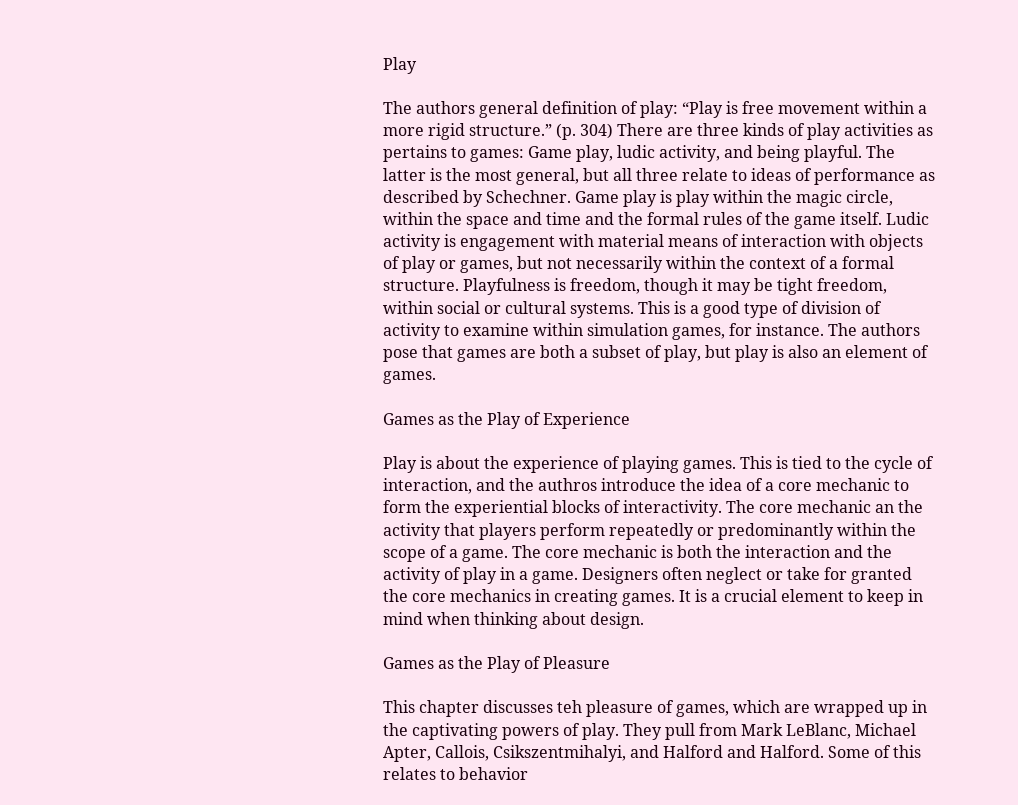Play

The authors general definition of play: “Play is free movement within a more rigid structure.” (p. 304) There are three kinds of play activities as pertains to games: Game play, ludic activity, and being playful. The latter is the most general, but all three relate to ideas of performance as described by Schechner. Game play is play within the magic circle, within the space and time and the formal rules of the game itself. Ludic activity is engagement with material means of interaction with objects of play or games, but not necessarily within the context of a formal structure. Playfulness is freedom, though it may be tight freedom, within social or cultural systems. This is a good type of division of activity to examine within simulation games, for instance. The authors pose that games are both a subset of play, but play is also an element of games.

Games as the Play of Experience

Play is about the experience of playing games. This is tied to the cycle of interaction, and the authros introduce the idea of a core mechanic to form the experiential blocks of interactivity. The core mechanic an the activity that players perform repeatedly or predominantly within the scope of a game. The core mechanic is both the interaction and the activity of play in a game. Designers often neglect or take for granted the core mechanics in creating games. It is a crucial element to keep in mind when thinking about design.

Games as the Play of Pleasure

This chapter discusses teh pleasure of games, which are wrapped up in the captivating powers of play. They pull from Mark LeBlanc, Michael Apter, Callois, Csikszentmihalyi, and Halford and Halford. Some of this relates to behavior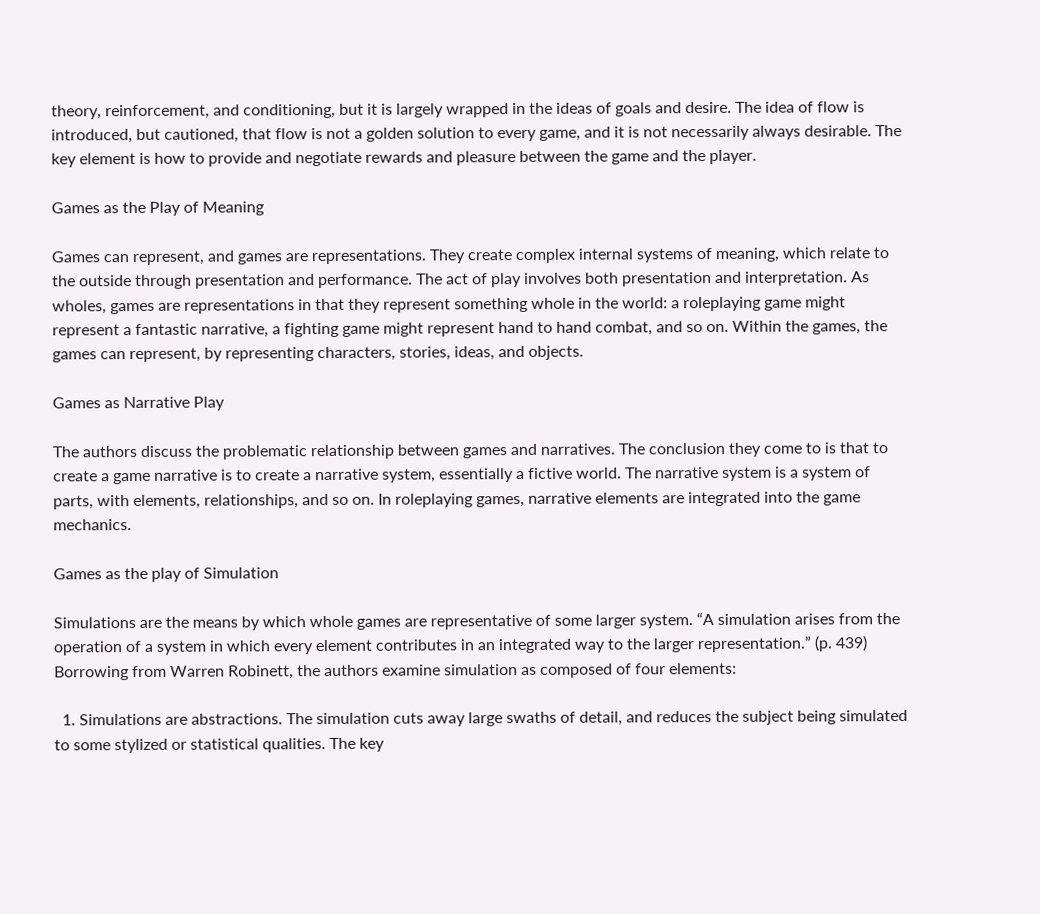theory, reinforcement, and conditioning, but it is largely wrapped in the ideas of goals and desire. The idea of flow is introduced, but cautioned, that flow is not a golden solution to every game, and it is not necessarily always desirable. The key element is how to provide and negotiate rewards and pleasure between the game and the player.

Games as the Play of Meaning

Games can represent, and games are representations. They create complex internal systems of meaning, which relate to the outside through presentation and performance. The act of play involves both presentation and interpretation. As wholes, games are representations in that they represent something whole in the world: a roleplaying game might represent a fantastic narrative, a fighting game might represent hand to hand combat, and so on. Within the games, the games can represent, by representing characters, stories, ideas, and objects.

Games as Narrative Play

The authors discuss the problematic relationship between games and narratives. The conclusion they come to is that to create a game narrative is to create a narrative system, essentially a fictive world. The narrative system is a system of parts, with elements, relationships, and so on. In roleplaying games, narrative elements are integrated into the game mechanics.

Games as the play of Simulation

Simulations are the means by which whole games are representative of some larger system. “A simulation arises from the operation of a system in which every element contributes in an integrated way to the larger representation.” (p. 439) Borrowing from Warren Robinett, the authors examine simulation as composed of four elements:

  1. Simulations are abstractions. The simulation cuts away large swaths of detail, and reduces the subject being simulated to some stylized or statistical qualities. The key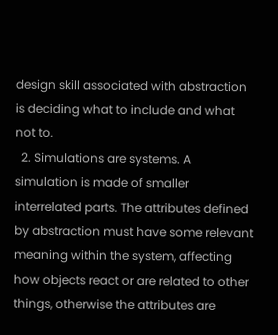design skill associated with abstraction is deciding what to include and what not to.
  2. Simulations are systems. A simulation is made of smaller interrelated parts. The attributes defined by abstraction must have some relevant meaning within the system, affecting how objects react or are related to other things, otherwise the attributes are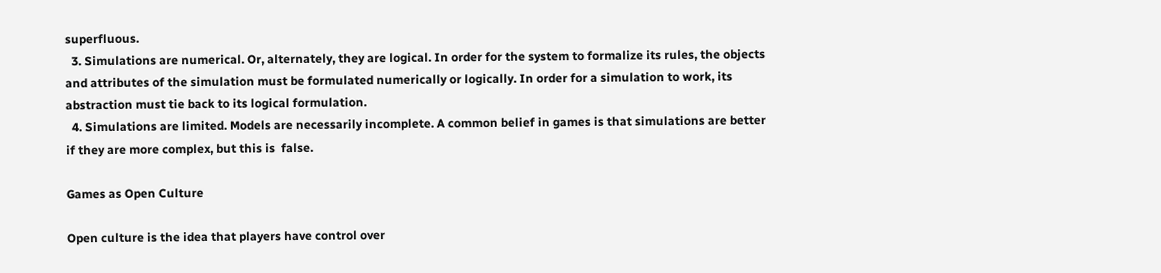superfluous.
  3. Simulations are numerical. Or, alternately, they are logical. In order for the system to formalize its rules, the objects and attributes of the simulation must be formulated numerically or logically. In order for a simulation to work, its abstraction must tie back to its logical formulation.
  4. Simulations are limited. Models are necessarily incomplete. A common belief in games is that simulations are better if they are more complex, but this is  false.

Games as Open Culture

Open culture is the idea that players have control over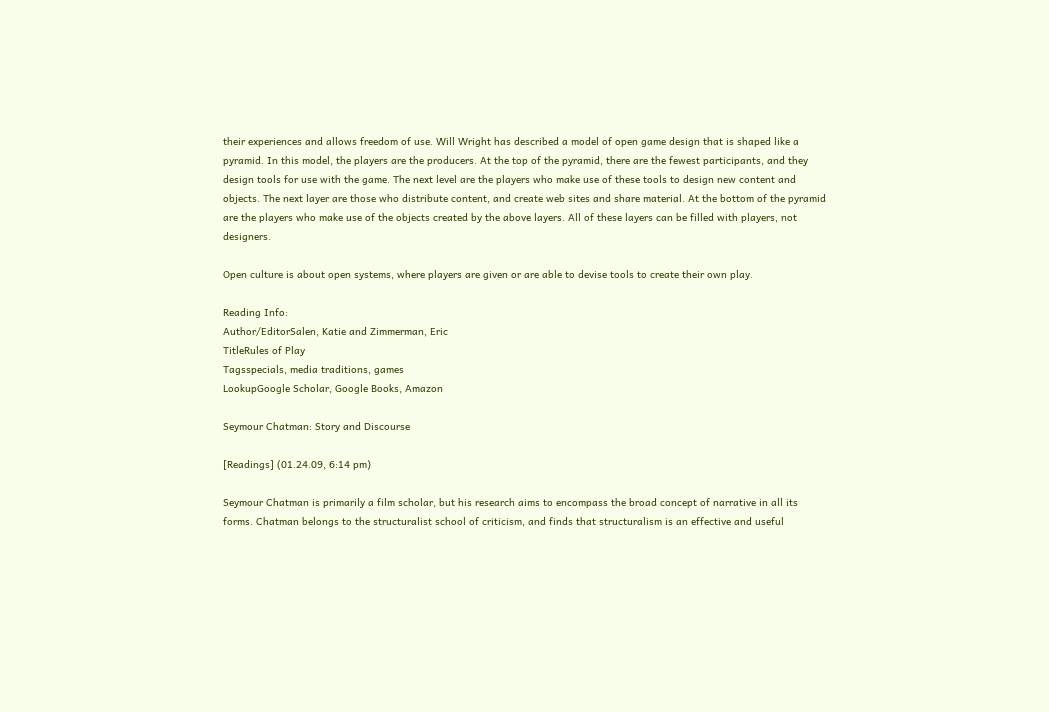their experiences and allows freedom of use. Will Wright has described a model of open game design that is shaped like a pyramid. In this model, the players are the producers. At the top of the pyramid, there are the fewest participants, and they design tools for use with the game. The next level are the players who make use of these tools to design new content and objects. The next layer are those who distribute content, and create web sites and share material. At the bottom of the pyramid are the players who make use of the objects created by the above layers. All of these layers can be filled with players, not designers.

Open culture is about open systems, where players are given or are able to devise tools to create their own play.

Reading Info:
Author/EditorSalen, Katie and Zimmerman, Eric
TitleRules of Play
Tagsspecials, media traditions, games
LookupGoogle Scholar, Google Books, Amazon

Seymour Chatman: Story and Discourse

[Readings] (01.24.09, 6:14 pm)

Seymour Chatman is primarily a film scholar, but his research aims to encompass the broad concept of narrative in all its forms. Chatman belongs to the structuralist school of criticism, and finds that structuralism is an effective and useful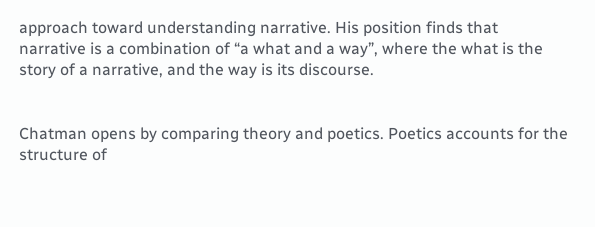approach toward understanding narrative. His position finds that narrative is a combination of “a what and a way”, where the what is the story of a narrative, and the way is its discourse.


Chatman opens by comparing theory and poetics. Poetics accounts for the structure of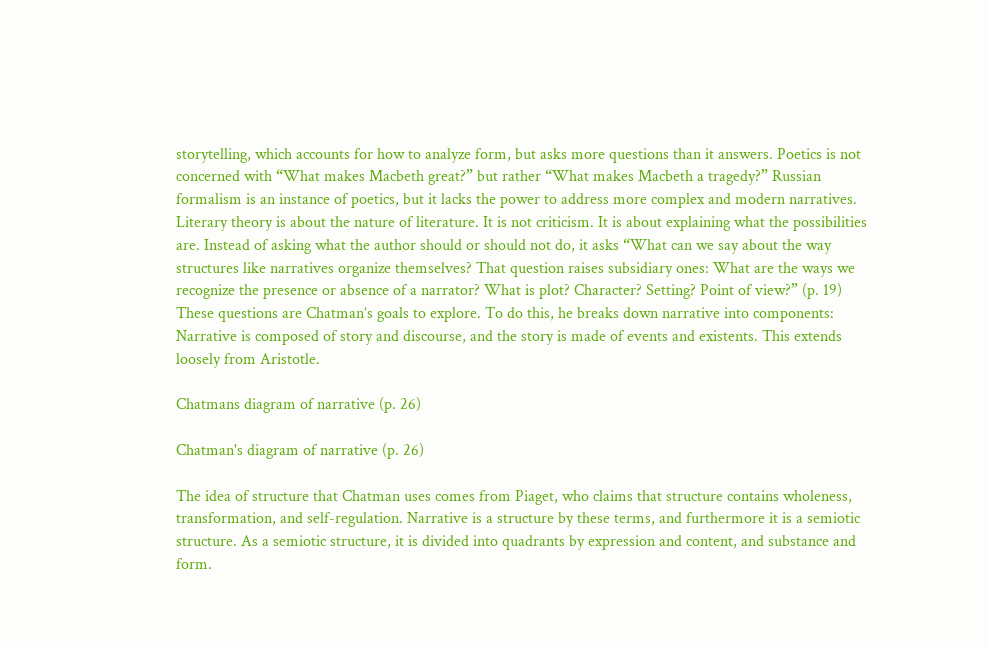storytelling, which accounts for how to analyze form, but asks more questions than it answers. Poetics is not concerned with “What makes Macbeth great?” but rather “What makes Macbeth a tragedy?” Russian formalism is an instance of poetics, but it lacks the power to address more complex and modern narratives. Literary theory is about the nature of literature. It is not criticism. It is about explaining what the possibilities are. Instead of asking what the author should or should not do, it asks “What can we say about the way structures like narratives organize themselves? That question raises subsidiary ones: What are the ways we recognize the presence or absence of a narrator? What is plot? Character? Setting? Point of view?” (p. 19) These questions are Chatman’s goals to explore. To do this, he breaks down narrative into components: Narrative is composed of story and discourse, and the story is made of events and existents. This extends loosely from Aristotle.

Chatmans diagram of narrative (p. 26)

Chatman's diagram of narrative (p. 26)

The idea of structure that Chatman uses comes from Piaget, who claims that structure contains wholeness, transformation, and self-regulation. Narrative is a structure by these terms, and furthermore it is a semiotic structure. As a semiotic structure, it is divided into quadrants by expression and content, and substance and form.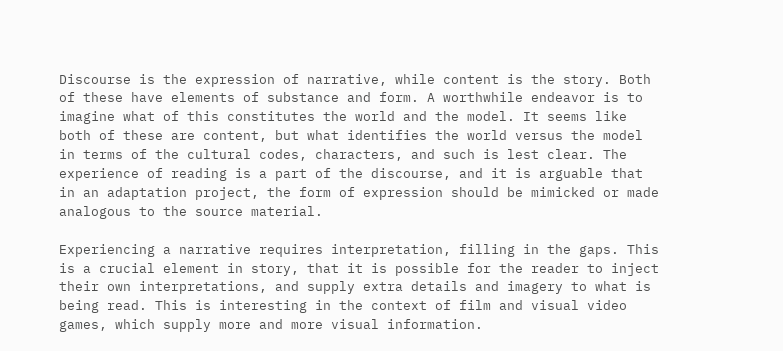Discourse is the expression of narrative, while content is the story. Both of these have elements of substance and form. A worthwhile endeavor is to imagine what of this constitutes the world and the model. It seems like both of these are content, but what identifies the world versus the model in terms of the cultural codes, characters, and such is lest clear. The experience of reading is a part of the discourse, and it is arguable that in an adaptation project, the form of expression should be mimicked or made analogous to the source material.

Experiencing a narrative requires interpretation, filling in the gaps. This is a crucial element in story, that it is possible for the reader to inject their own interpretations, and supply extra details and imagery to what is being read. This is interesting in the context of film and visual video games, which supply more and more visual information.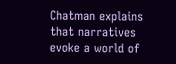Chatman explains that narratives evoke a world of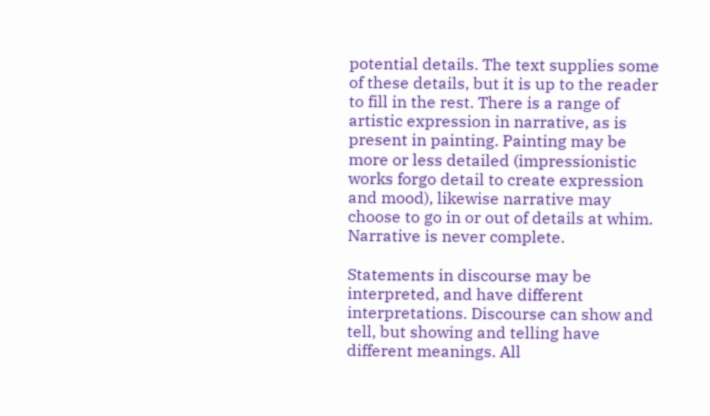potential details. The text supplies some of these details, but it is up to the reader to fill in the rest. There is a range of artistic expression in narrative, as is present in painting. Painting may be more or less detailed (impressionistic works forgo detail to create expression and mood), likewise narrative may choose to go in or out of details at whim. Narrative is never complete.

Statements in discourse may be interpreted, and have different interpretations. Discourse can show and tell, but showing and telling have different meanings. All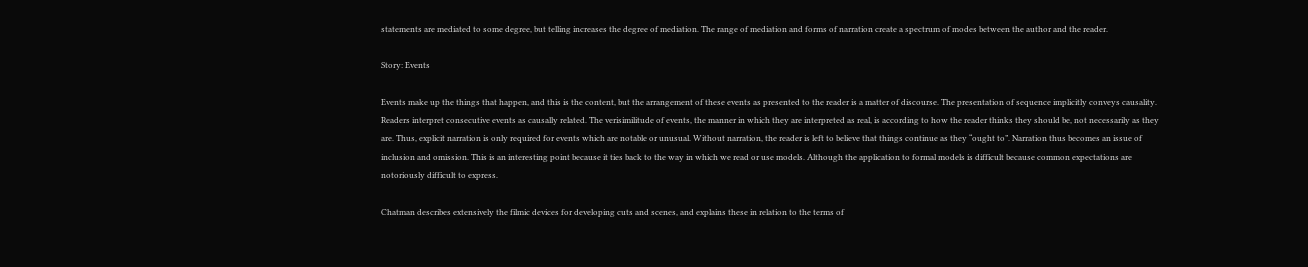statements are mediated to some degree, but telling increases the degree of mediation. The range of mediation and forms of narration create a spectrum of modes between the author and the reader.

Story: Events

Events make up the things that happen, and this is the content, but the arrangement of these events as presented to the reader is a matter of discourse. The presentation of sequence implicitly conveys causality. Readers interpret consecutive events as causally related. The verisimilitude of events, the manner in which they are interpreted as real, is according to how the reader thinks they should be, not necessarily as they are. Thus, explicit narration is only required for events which are notable or unusual. Without narration, the reader is left to believe that things continue as they “ought to”. Narration thus becomes an issue of inclusion and omission. This is an interesting point because it ties back to the way in which we read or use models. Although the application to formal models is difficult because common expectations are notoriously difficult to express.

Chatman describes extensively the filmic devices for developing cuts and scenes, and explains these in relation to the terms of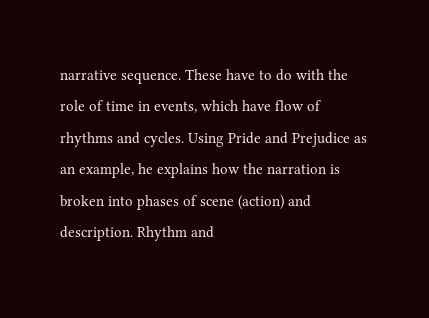narrative sequence. These have to do with the role of time in events, which have flow of rhythms and cycles. Using Pride and Prejudice as an example, he explains how the narration is broken into phases of scene (action) and description. Rhythm and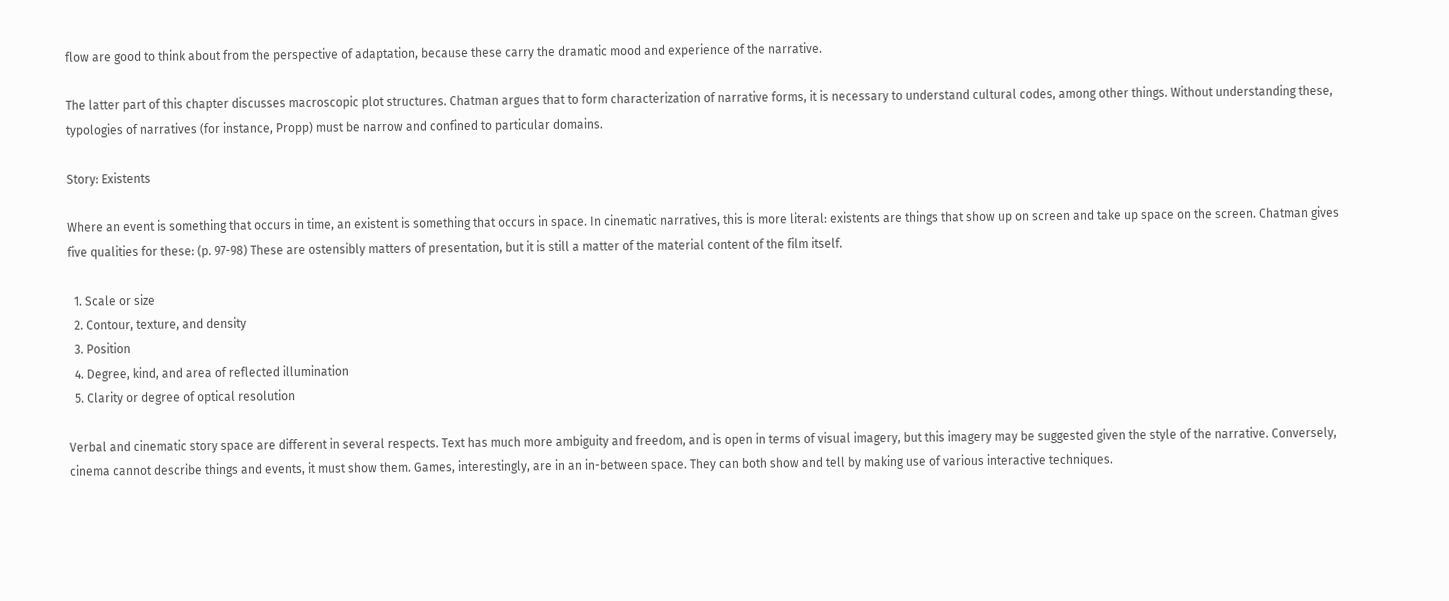flow are good to think about from the perspective of adaptation, because these carry the dramatic mood and experience of the narrative.

The latter part of this chapter discusses macroscopic plot structures. Chatman argues that to form characterization of narrative forms, it is necessary to understand cultural codes, among other things. Without understanding these, typologies of narratives (for instance, Propp) must be narrow and confined to particular domains.

Story: Existents

Where an event is something that occurs in time, an existent is something that occurs in space. In cinematic narratives, this is more literal: existents are things that show up on screen and take up space on the screen. Chatman gives five qualities for these: (p. 97-98) These are ostensibly matters of presentation, but it is still a matter of the material content of the film itself.

  1. Scale or size
  2. Contour, texture, and density
  3. Position
  4. Degree, kind, and area of reflected illumination
  5. Clarity or degree of optical resolution

Verbal and cinematic story space are different in several respects. Text has much more ambiguity and freedom, and is open in terms of visual imagery, but this imagery may be suggested given the style of the narrative. Conversely, cinema cannot describe things and events, it must show them. Games, interestingly, are in an in-between space. They can both show and tell by making use of various interactive techniques.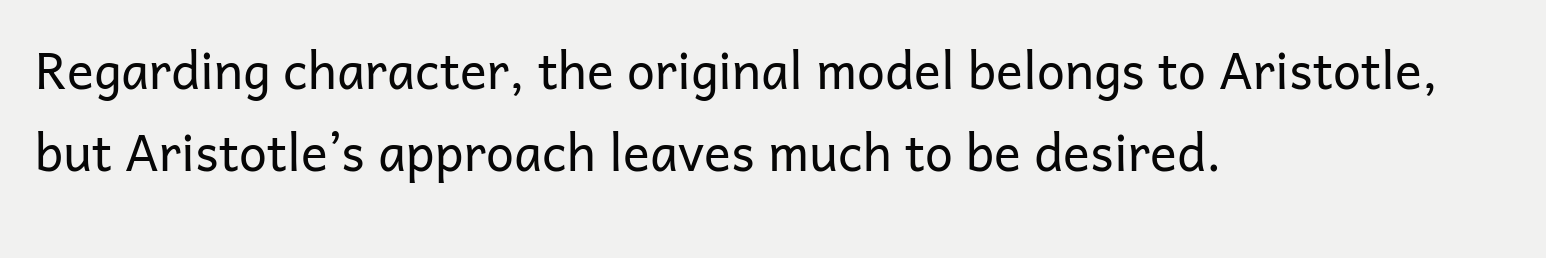Regarding character, the original model belongs to Aristotle, but Aristotle’s approach leaves much to be desired.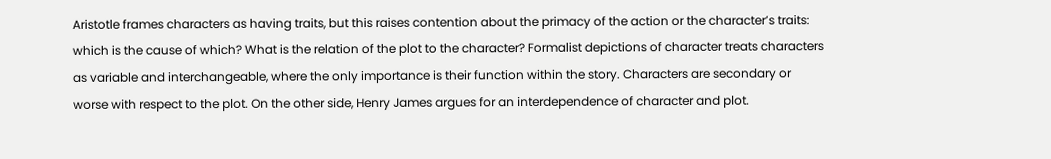Aristotle frames characters as having traits, but this raises contention about the primacy of the action or the character’s traits: which is the cause of which? What is the relation of the plot to the character? Formalist depictions of character treats characters as variable and interchangeable, where the only importance is their function within the story. Characters are secondary or worse with respect to the plot. On the other side, Henry James argues for an interdependence of character and plot.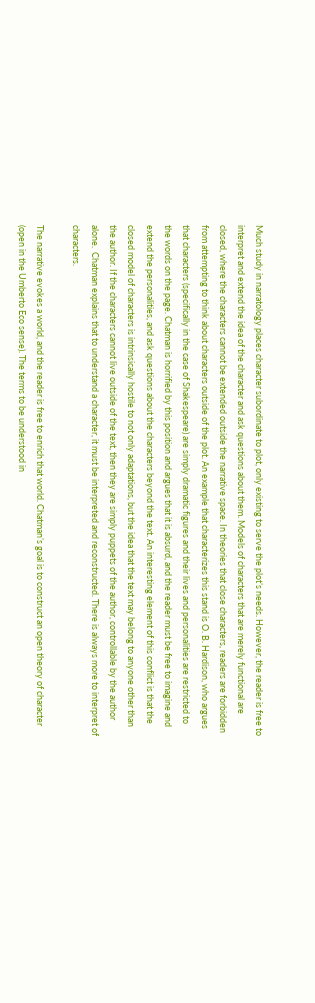Much study in narratology places character subordinate to plot, only existing to serve the plot’s needs. However, the reader is free to interpret and extend the idea of the character and ask questions about them. Models of characters that are merely functional are closed, where the characters cannot be extended outside the narrative space. In theories that close characters, readers are forbidden from attempting to think about characters outside of the plot. An example that characterizes this stand is O. B. Hardison, who argues that characters (specifically in the case of Shakespeare) are simply dramatic figures and their lives and personalities are restricted to the words on the page. Chatman is horrified by this position and argues that it is absurd, and the reader must be free to imagine and extend the personalities, and ask questions about the characters beyond the text. An interesting element of this conflict is that the closed model of characters is intrinsically hostile to not only adaptations, but the idea that the text may belong to anyone other than the author. If the characters cannot live outside of the text, then they are simply puppets of the author, controllable by the author alone.  Chatman explains that to understand a character, it must be interpreted and reconstructed. There is always more to interpret of characters.

The narrative evokes a world, and the reader is free to enrich that world. Chatman’s goal is to construct an open theory of character (open in the Umberto Eco sense). The terms to be understood in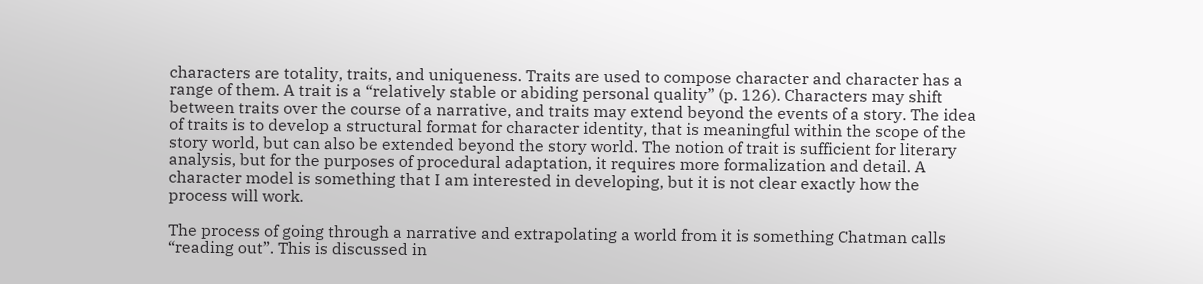characters are totality, traits, and uniqueness. Traits are used to compose character and character has a range of them. A trait is a “relatively stable or abiding personal quality” (p. 126). Characters may shift between traits over the course of a narrative, and traits may extend beyond the events of a story. The idea of traits is to develop a structural format for character identity, that is meaningful within the scope of the story world, but can also be extended beyond the story world. The notion of trait is sufficient for literary analysis, but for the purposes of procedural adaptation, it requires more formalization and detail. A character model is something that I am interested in developing, but it is not clear exactly how the process will work.

The process of going through a narrative and extrapolating a world from it is something Chatman calls “reading out”. This is discussed in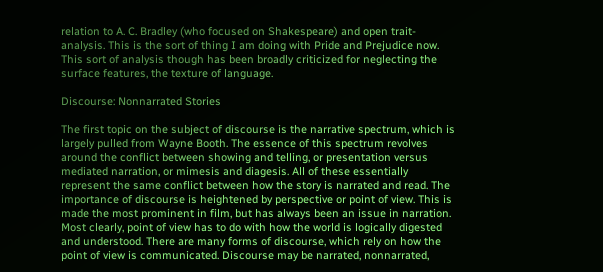relation to A. C. Bradley (who focused on Shakespeare) and open trait-analysis. This is the sort of thing I am doing with Pride and Prejudice now. This sort of analysis though has been broadly criticized for neglecting the surface features, the texture of language.

Discourse: Nonnarrated Stories

The first topic on the subject of discourse is the narrative spectrum, which is largely pulled from Wayne Booth. The essence of this spectrum revolves around the conflict between showing and telling, or presentation versus mediated narration, or mimesis and diagesis. All of these essentially represent the same conflict between how the story is narrated and read. The importance of discourse is heightened by perspective or point of view. This is made the most prominent in film, but has always been an issue in narration. Most clearly, point of view has to do with how the world is logically digested and understood. There are many forms of discourse, which rely on how the point of view is communicated. Discourse may be narrated, nonnarrated,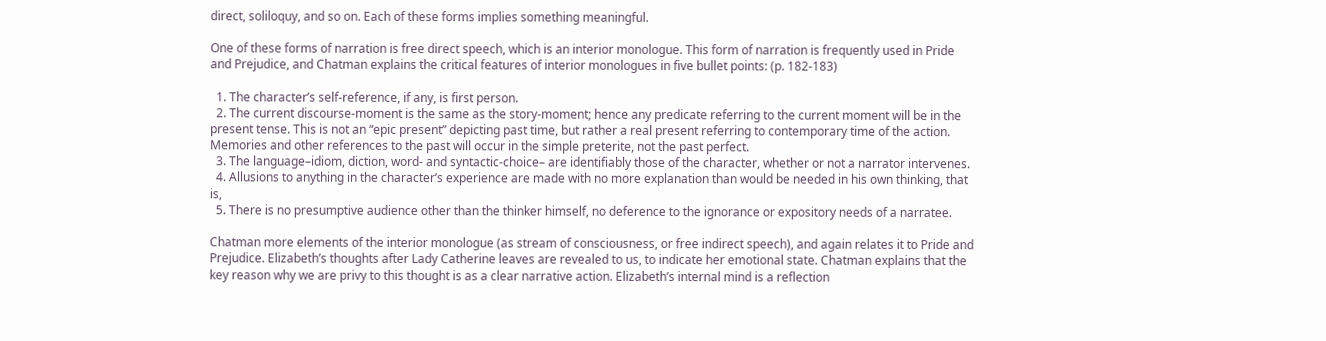direct, soliloquy, and so on. Each of these forms implies something meaningful.

One of these forms of narration is free direct speech, which is an interior monologue. This form of narration is frequently used in Pride and Prejudice, and Chatman explains the critical features of interior monologues in five bullet points: (p. 182-183)

  1. The character’s self-reference, if any, is first person.
  2. The current discourse-moment is the same as the story-moment; hence any predicate referring to the current moment will be in the present tense. This is not an “epic present” depicting past time, but rather a real present referring to contemporary time of the action. Memories and other references to the past will occur in the simple preterite, not the past perfect.
  3. The language–idiom, diction, word- and syntactic-choice– are identifiably those of the character, whether or not a narrator intervenes.
  4. Allusions to anything in the character’s experience are made with no more explanation than would be needed in his own thinking, that is,
  5. There is no presumptive audience other than the thinker himself, no deference to the ignorance or expository needs of a narratee.

Chatman more elements of the interior monologue (as stream of consciousness, or free indirect speech), and again relates it to Pride and Prejudice. Elizabeth’s thoughts after Lady Catherine leaves are revealed to us, to indicate her emotional state. Chatman explains that the key reason why we are privy to this thought is as a clear narrative action. Elizabeth’s internal mind is a reflection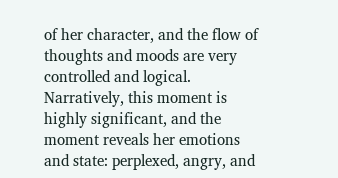of her character, and the flow of thoughts and moods are very controlled and logical. Narratively, this moment is highly significant, and the moment reveals her emotions and state: perplexed, angry, and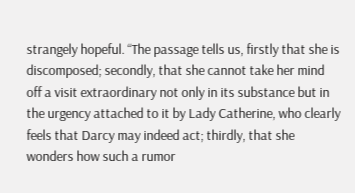strangely hopeful. “The passage tells us, firstly that she is discomposed; secondly, that she cannot take her mind off a visit extraordinary not only in its substance but in the urgency attached to it by Lady Catherine, who clearly feels that Darcy may indeed act; thirdly, that she wonders how such a rumor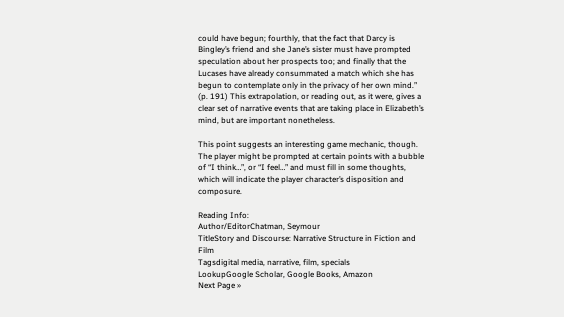could have begun; fourthly, that the fact that Darcy is Bingley’s friend and she Jane’s sister must have prompted speculation about her prospects too; and finally that the Lucases have already consummated a match which she has begun to contemplate only in the privacy of her own mind.” (p. 191) This extrapolation, or reading out, as it were, gives a clear set of narrative events that are taking place in Elizabeth’s mind, but are important nonetheless.

This point suggests an interesting game mechanic, though. The player might be prompted at certain points with a bubble of “I think…”, or “I feel…” and must fill in some thoughts, which will indicate the player character’s disposition and composure.

Reading Info:
Author/EditorChatman, Seymour
TitleStory and Discourse: Narrative Structure in Fiction and Film
Tagsdigital media, narrative, film, specials
LookupGoogle Scholar, Google Books, Amazon
Next Page »